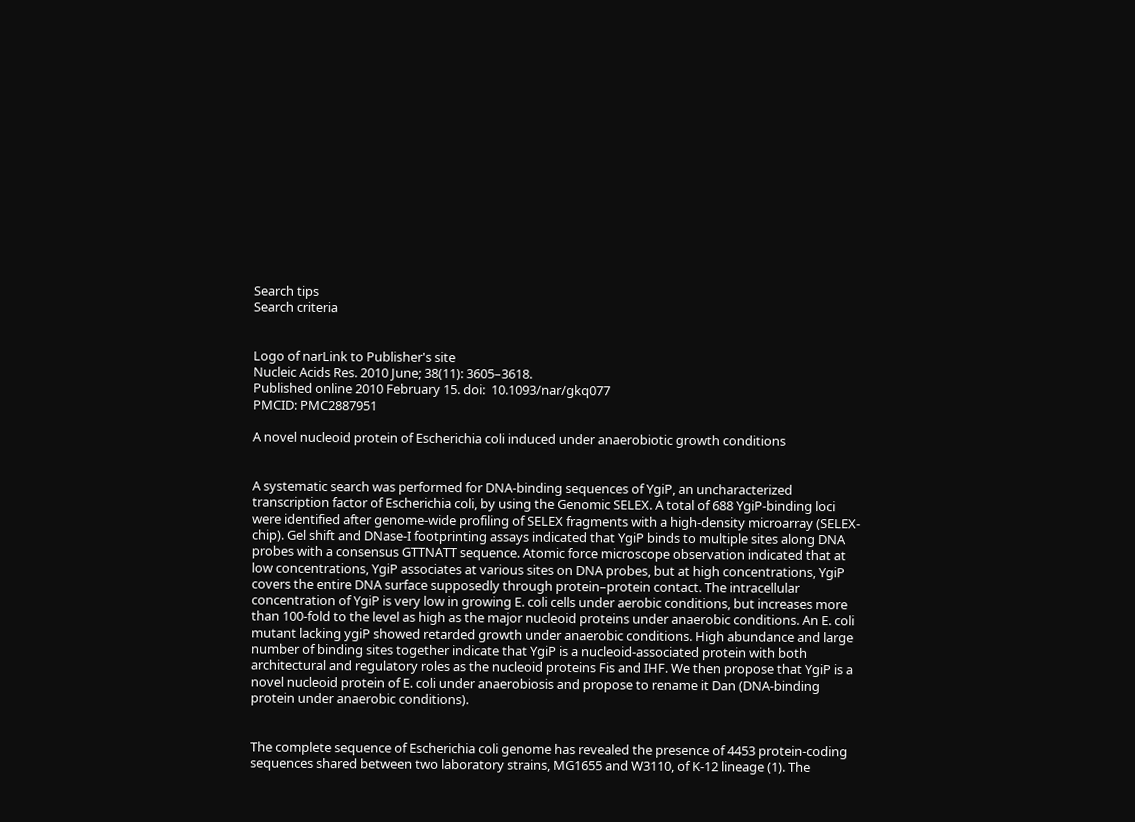Search tips
Search criteria


Logo of narLink to Publisher's site
Nucleic Acids Res. 2010 June; 38(11): 3605–3618.
Published online 2010 February 15. doi:  10.1093/nar/gkq077
PMCID: PMC2887951

A novel nucleoid protein of Escherichia coli induced under anaerobiotic growth conditions


A systematic search was performed for DNA-binding sequences of YgiP, an uncharacterized transcription factor of Escherichia coli, by using the Genomic SELEX. A total of 688 YgiP-binding loci were identified after genome-wide profiling of SELEX fragments with a high-density microarray (SELEX-chip). Gel shift and DNase-I footprinting assays indicated that YgiP binds to multiple sites along DNA probes with a consensus GTTNATT sequence. Atomic force microscope observation indicated that at low concentrations, YgiP associates at various sites on DNA probes, but at high concentrations, YgiP covers the entire DNA surface supposedly through protein–protein contact. The intracellular concentration of YgiP is very low in growing E. coli cells under aerobic conditions, but increases more than 100-fold to the level as high as the major nucleoid proteins under anaerobic conditions. An E. coli mutant lacking ygiP showed retarded growth under anaerobic conditions. High abundance and large number of binding sites together indicate that YgiP is a nucleoid-associated protein with both architectural and regulatory roles as the nucleoid proteins Fis and IHF. We then propose that YgiP is a novel nucleoid protein of E. coli under anaerobiosis and propose to rename it Dan (DNA-binding protein under anaerobic conditions).


The complete sequence of Escherichia coli genome has revealed the presence of 4453 protein-coding sequences shared between two laboratory strains, MG1655 and W3110, of K-12 lineage (1). The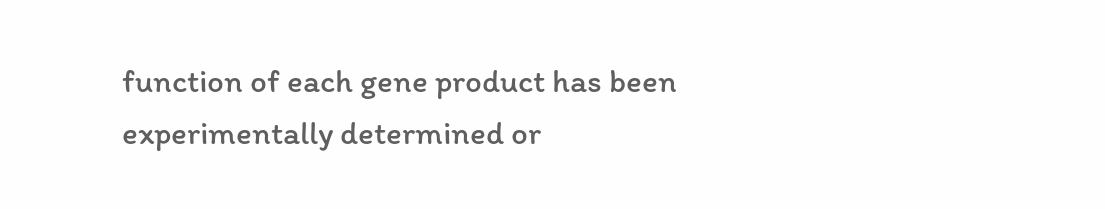function of each gene product has been experimentally determined or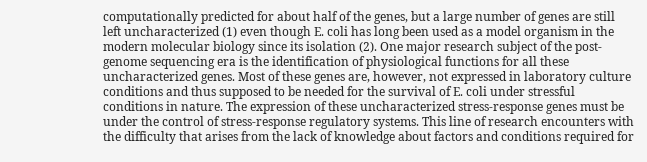computationally predicted for about half of the genes, but a large number of genes are still left uncharacterized (1) even though E. coli has long been used as a model organism in the modern molecular biology since its isolation (2). One major research subject of the post-genome sequencing era is the identification of physiological functions for all these uncharacterized genes. Most of these genes are, however, not expressed in laboratory culture conditions and thus supposed to be needed for the survival of E. coli under stressful conditions in nature. The expression of these uncharacterized stress-response genes must be under the control of stress-response regulatory systems. This line of research encounters with the difficulty that arises from the lack of knowledge about factors and conditions required for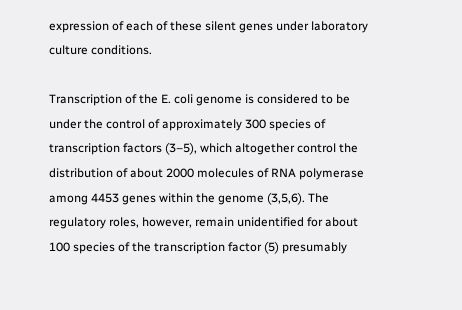expression of each of these silent genes under laboratory culture conditions.

Transcription of the E. coli genome is considered to be under the control of approximately 300 species of transcription factors (3–5), which altogether control the distribution of about 2000 molecules of RNA polymerase among 4453 genes within the genome (3,5,6). The regulatory roles, however, remain unidentified for about 100 species of the transcription factor (5) presumably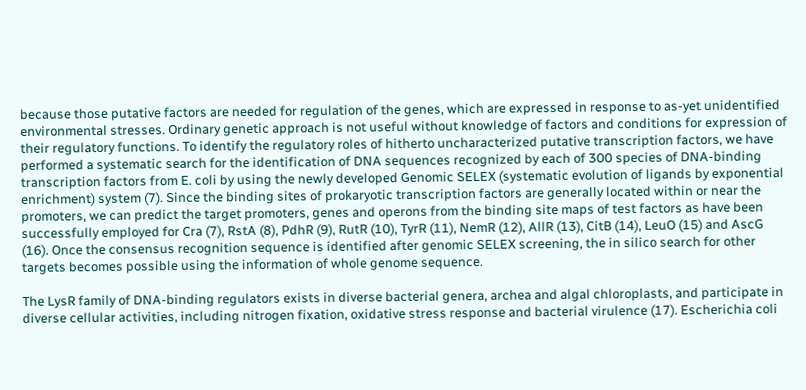because those putative factors are needed for regulation of the genes, which are expressed in response to as-yet unidentified environmental stresses. Ordinary genetic approach is not useful without knowledge of factors and conditions for expression of their regulatory functions. To identify the regulatory roles of hitherto uncharacterized putative transcription factors, we have performed a systematic search for the identification of DNA sequences recognized by each of 300 species of DNA-binding transcription factors from E. coli by using the newly developed Genomic SELEX (systematic evolution of ligands by exponential enrichment) system (7). Since the binding sites of prokaryotic transcription factors are generally located within or near the promoters, we can predict the target promoters, genes and operons from the binding site maps of test factors as have been successfully employed for Cra (7), RstA (8), PdhR (9), RutR (10), TyrR (11), NemR (12), AllR (13), CitB (14), LeuO (15) and AscG (16). Once the consensus recognition sequence is identified after genomic SELEX screening, the in silico search for other targets becomes possible using the information of whole genome sequence.

The LysR family of DNA-binding regulators exists in diverse bacterial genera, archea and algal chloroplasts, and participate in diverse cellular activities, including nitrogen fixation, oxidative stress response and bacterial virulence (17). Escherichia coli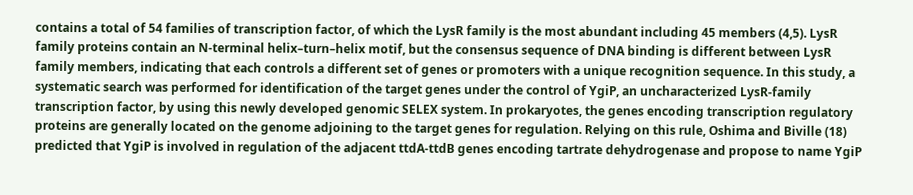contains a total of 54 families of transcription factor, of which the LysR family is the most abundant including 45 members (4,5). LysR family proteins contain an N-terminal helix–turn–helix motif, but the consensus sequence of DNA binding is different between LysR family members, indicating that each controls a different set of genes or promoters with a unique recognition sequence. In this study, a systematic search was performed for identification of the target genes under the control of YgiP, an uncharacterized LysR-family transcription factor, by using this newly developed genomic SELEX system. In prokaryotes, the genes encoding transcription regulatory proteins are generally located on the genome adjoining to the target genes for regulation. Relying on this rule, Oshima and Biville (18) predicted that YgiP is involved in regulation of the adjacent ttdA-ttdB genes encoding tartrate dehydrogenase and propose to name YgiP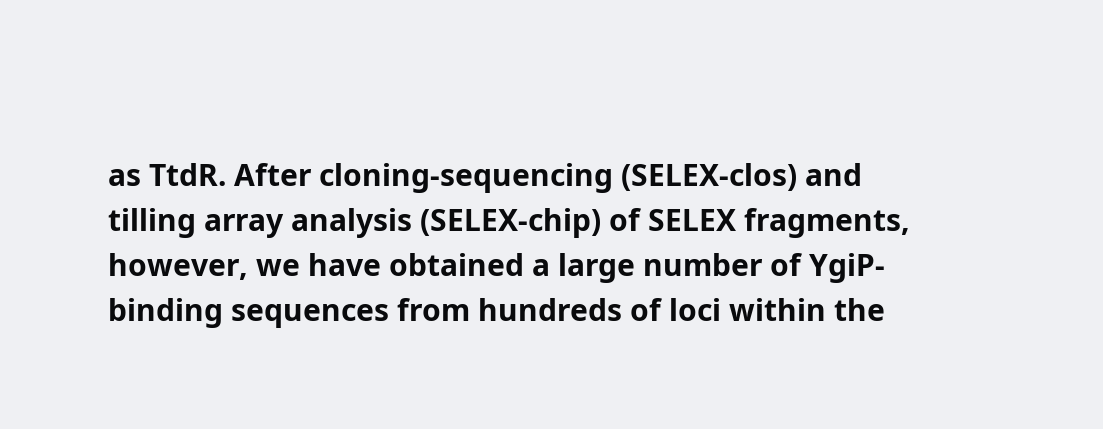as TtdR. After cloning-sequencing (SELEX-clos) and tilling array analysis (SELEX-chip) of SELEX fragments, however, we have obtained a large number of YgiP-binding sequences from hundreds of loci within the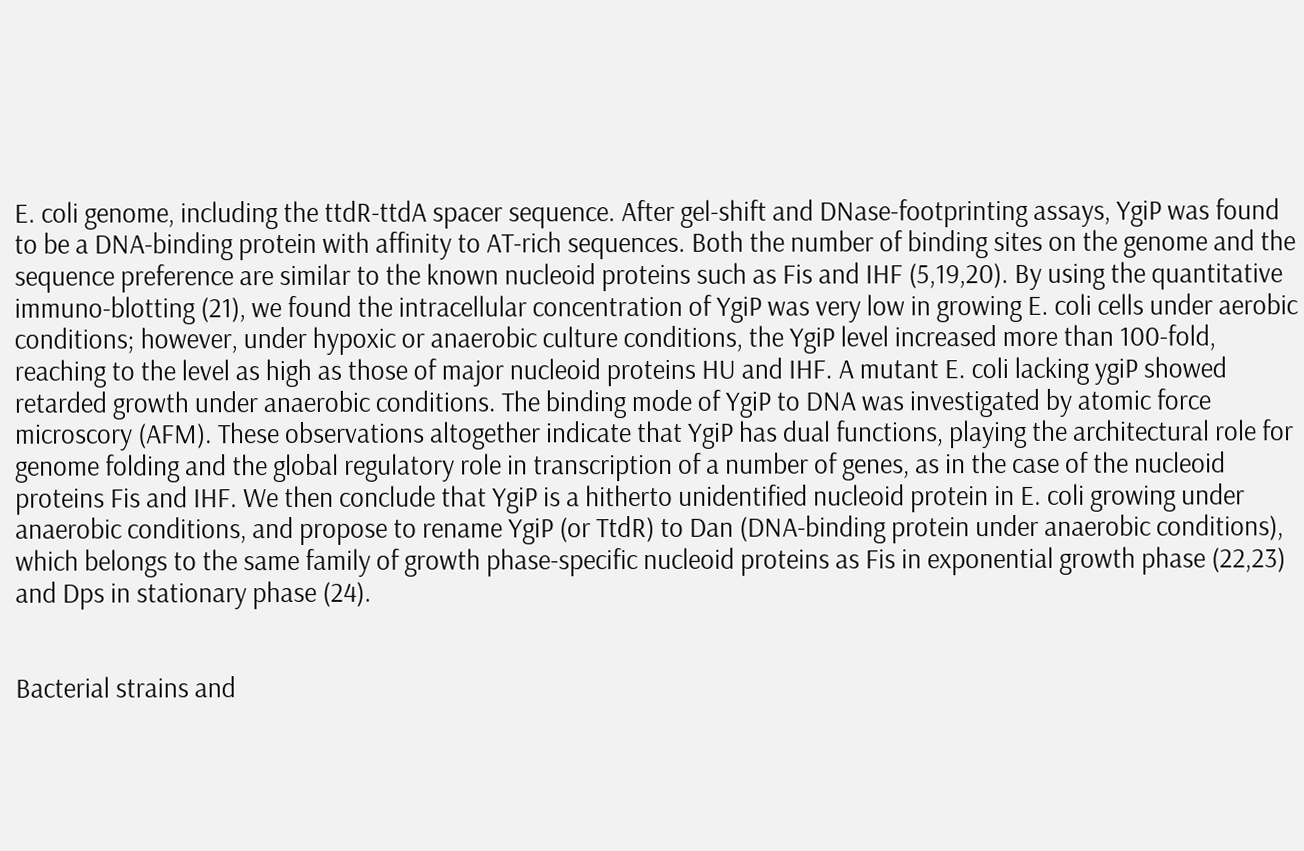E. coli genome, including the ttdR-ttdA spacer sequence. After gel-shift and DNase-footprinting assays, YgiP was found to be a DNA-binding protein with affinity to AT-rich sequences. Both the number of binding sites on the genome and the sequence preference are similar to the known nucleoid proteins such as Fis and IHF (5,19,20). By using the quantitative immuno-blotting (21), we found the intracellular concentration of YgiP was very low in growing E. coli cells under aerobic conditions; however, under hypoxic or anaerobic culture conditions, the YgiP level increased more than 100-fold, reaching to the level as high as those of major nucleoid proteins HU and IHF. A mutant E. coli lacking ygiP showed retarded growth under anaerobic conditions. The binding mode of YgiP to DNA was investigated by atomic force microscory (AFM). These observations altogether indicate that YgiP has dual functions, playing the architectural role for genome folding and the global regulatory role in transcription of a number of genes, as in the case of the nucleoid proteins Fis and IHF. We then conclude that YgiP is a hitherto unidentified nucleoid protein in E. coli growing under anaerobic conditions, and propose to rename YgiP (or TtdR) to Dan (DNA-binding protein under anaerobic conditions), which belongs to the same family of growth phase-specific nucleoid proteins as Fis in exponential growth phase (22,23) and Dps in stationary phase (24).


Bacterial strains and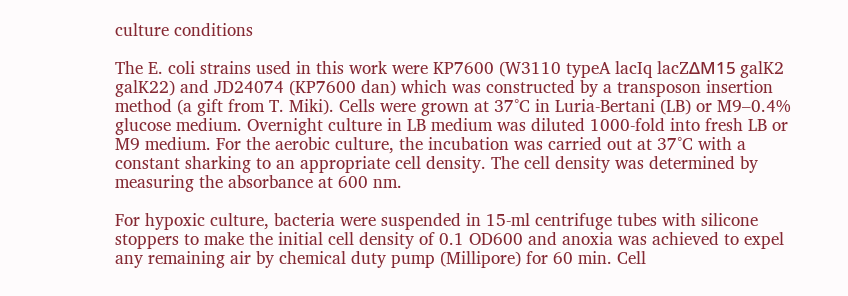culture conditions

The E. coli strains used in this work were KP7600 (W3110 typeA lacIq lacZΔM15 galK2 galK22) and JD24074 (KP7600 dan) which was constructed by a transposon insertion method (a gift from T. Miki). Cells were grown at 37°C in Luria-Bertani (LB) or M9–0.4% glucose medium. Overnight culture in LB medium was diluted 1000-fold into fresh LB or M9 medium. For the aerobic culture, the incubation was carried out at 37°C with a constant sharking to an appropriate cell density. The cell density was determined by measuring the absorbance at 600 nm.

For hypoxic culture, bacteria were suspended in 15-ml centrifuge tubes with silicone stoppers to make the initial cell density of 0.1 OD600 and anoxia was achieved to expel any remaining air by chemical duty pump (Millipore) for 60 min. Cell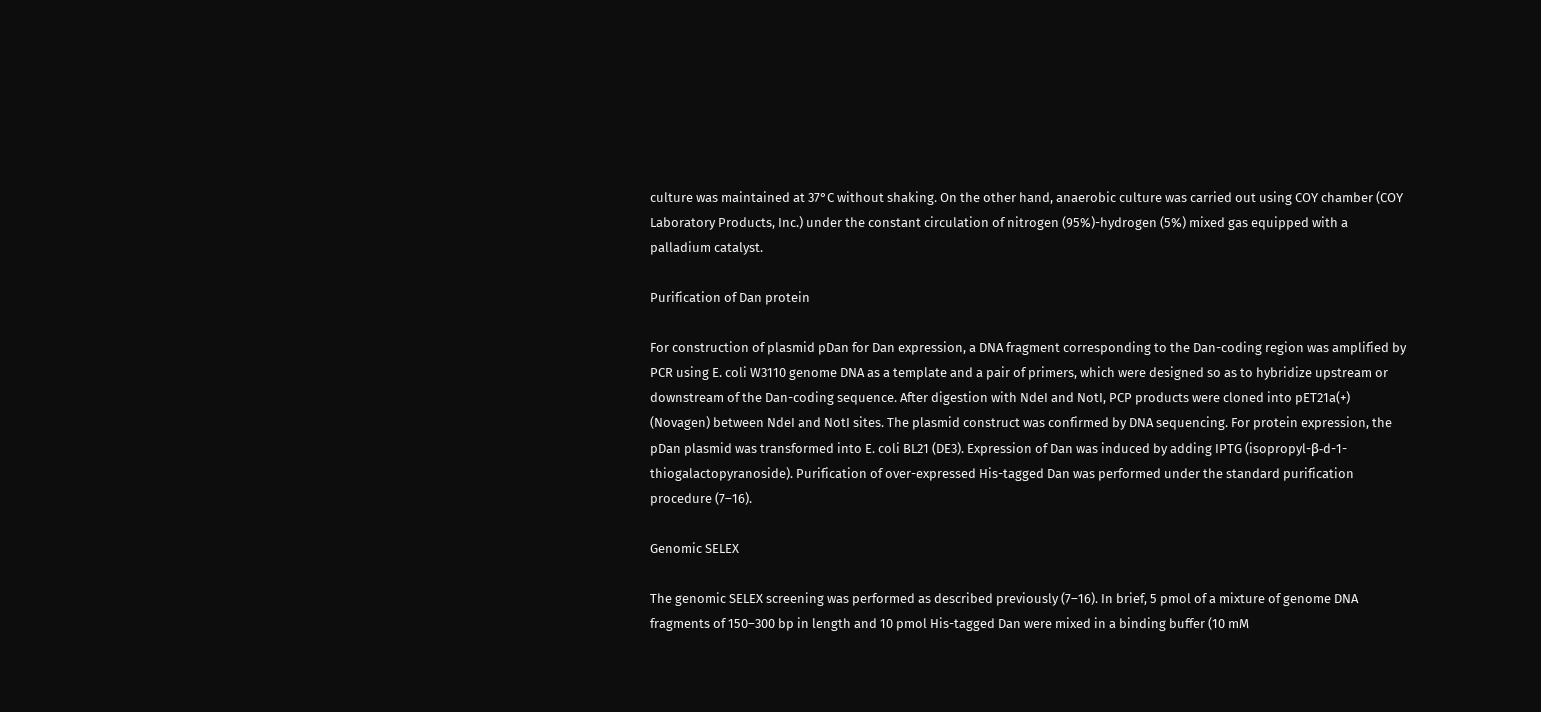culture was maintained at 37°C without shaking. On the other hand, anaerobic culture was carried out using COY chamber (COY Laboratory Products, Inc.) under the constant circulation of nitrogen (95%)-hydrogen (5%) mixed gas equipped with a palladium catalyst.

Purification of Dan protein

For construction of plasmid pDan for Dan expression, a DNA fragment corresponding to the Dan-coding region was amplified by PCR using E. coli W3110 genome DNA as a template and a pair of primers, which were designed so as to hybridize upstream or downstream of the Dan-coding sequence. After digestion with NdeI and NotI, PCP products were cloned into pET21a(+) (Novagen) between NdeI and NotI sites. The plasmid construct was confirmed by DNA sequencing. For protein expression, the pDan plasmid was transformed into E. coli BL21 (DE3). Expression of Dan was induced by adding IPTG (isopropyl-β-d-1-thiogalactopyranoside). Purification of over-expressed His-tagged Dan was performed under the standard purification procedure (7–16).

Genomic SELEX

The genomic SELEX screening was performed as described previously (7–16). In brief, 5 pmol of a mixture of genome DNA fragments of 150–300 bp in length and 10 pmol His-tagged Dan were mixed in a binding buffer (10 mM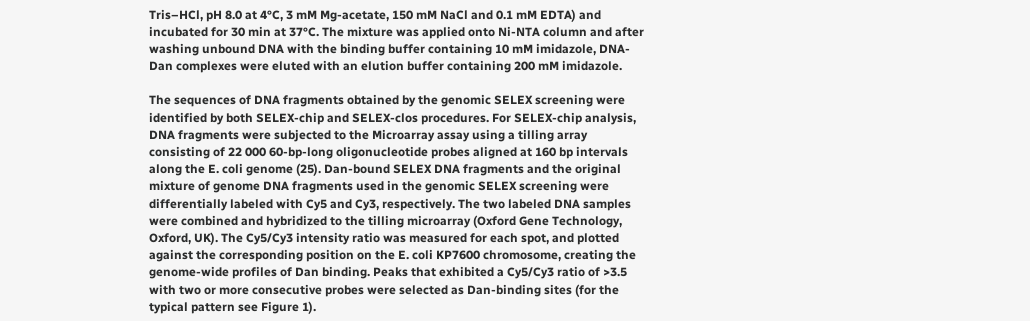Tris–HCl, pH 8.0 at 4°C, 3 mM Mg-acetate, 150 mM NaCl and 0.1 mM EDTA) and incubated for 30 min at 37°C. The mixture was applied onto Ni-NTA column and after washing unbound DNA with the binding buffer containing 10 mM imidazole, DNA-Dan complexes were eluted with an elution buffer containing 200 mM imidazole.

The sequences of DNA fragments obtained by the genomic SELEX screening were identified by both SELEX-chip and SELEX-clos procedures. For SELEX-chip analysis, DNA fragments were subjected to the Microarray assay using a tilling array consisting of 22 000 60-bp-long oligonucleotide probes aligned at 160 bp intervals along the E. coli genome (25). Dan-bound SELEX DNA fragments and the original mixture of genome DNA fragments used in the genomic SELEX screening were differentially labeled with Cy5 and Cy3, respectively. The two labeled DNA samples were combined and hybridized to the tilling microarray (Oxford Gene Technology, Oxford, UK). The Cy5/Cy3 intensity ratio was measured for each spot, and plotted against the corresponding position on the E. coli KP7600 chromosome, creating the genome-wide profiles of Dan binding. Peaks that exhibited a Cy5/Cy3 ratio of >3.5 with two or more consecutive probes were selected as Dan-binding sites (for the typical pattern see Figure 1).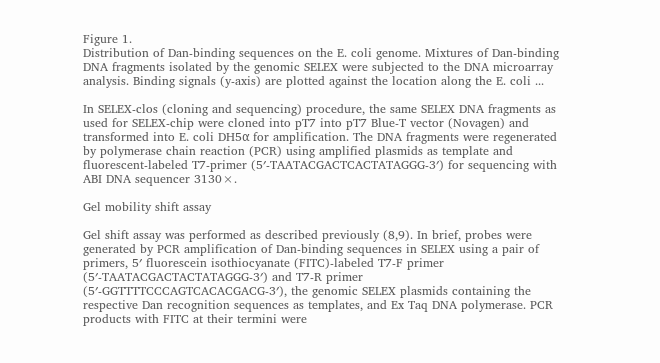Figure 1.
Distribution of Dan-binding sequences on the E. coli genome. Mixtures of Dan-binding DNA fragments isolated by the genomic SELEX were subjected to the DNA microarray analysis. Binding signals (y-axis) are plotted against the location along the E. coli ...

In SELEX-clos (cloning and sequencing) procedure, the same SELEX DNA fragments as used for SELEX-chip were cloned into pT7 into pT7 Blue-T vector (Novagen) and transformed into E. coli DH5α for amplification. The DNA fragments were regenerated by polymerase chain reaction (PCR) using amplified plasmids as template and fluorescent-labeled T7-primer (5′-TAATACGACTCACTATAGGG-3′) for sequencing with ABI DNA sequencer 3130×.

Gel mobility shift assay

Gel shift assay was performed as described previously (8,9). In brief, probes were generated by PCR amplification of Dan-binding sequences in SELEX using a pair of primers, 5′ fluorescein isothiocyanate (FITC)-labeled T7-F primer (5′-TAATACGACTACTATAGGG-3′) and T7-R primer (5′-GGTTTTCCCAGTCACACGACG-3′), the genomic SELEX plasmids containing the respective Dan recognition sequences as templates, and Ex Taq DNA polymerase. PCR products with FITC at their termini were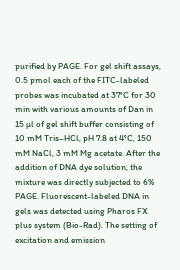purified by PAGE. For gel shift assays, 0.5 pmol each of the FITC-labeled probes was incubated at 37°C for 30 min with various amounts of Dan in 15 µl of gel shift buffer consisting of 10 mM Tris–HCl, pH 7.8 at 4°C, 150 mM NaCl, 3 mM Mg acetate. After the addition of DNA dye solution, the mixture was directly subjected to 6% PAGE. Fluorescent-labeled DNA in gels was detected using Pharos FX plus system (Bio-Rad). The setting of excitation and emission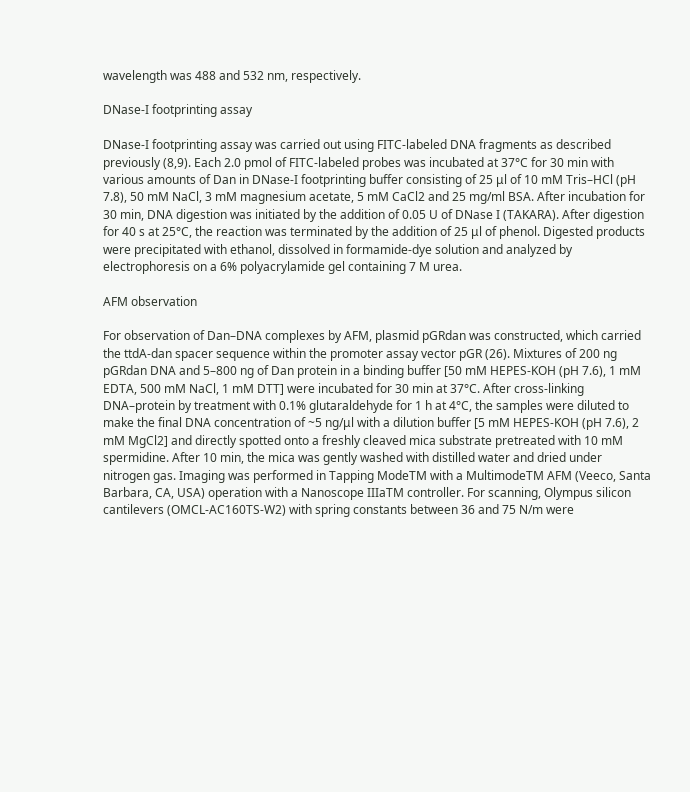wavelength was 488 and 532 nm, respectively.

DNase-I footprinting assay

DNase-I footprinting assay was carried out using FITC-labeled DNA fragments as described previously (8,9). Each 2.0 pmol of FITC-labeled probes was incubated at 37°C for 30 min with various amounts of Dan in DNase-I footprinting buffer consisting of 25 μl of 10 mM Tris–HCl (pH 7.8), 50 mM NaCl, 3 mM magnesium acetate, 5 mM CaCl2 and 25 mg/ml BSA. After incubation for 30 min, DNA digestion was initiated by the addition of 0.05 U of DNase I (TAKARA). After digestion for 40 s at 25°C, the reaction was terminated by the addition of 25 μl of phenol. Digested products were precipitated with ethanol, dissolved in formamide-dye solution and analyzed by electrophoresis on a 6% polyacrylamide gel containing 7 M urea.

AFM observation

For observation of Dan–DNA complexes by AFM, plasmid pGRdan was constructed, which carried the ttdA-dan spacer sequence within the promoter assay vector pGR (26). Mixtures of 200 ng pGRdan DNA and 5–800 ng of Dan protein in a binding buffer [50 mM HEPES-KOH (pH 7.6), 1 mM EDTA, 500 mM NaCl, 1 mM DTT] were incubated for 30 min at 37°C. After cross-linking DNA–protein by treatment with 0.1% glutaraldehyde for 1 h at 4°C, the samples were diluted to make the final DNA concentration of ~5 ng/μl with a dilution buffer [5 mM HEPES-KOH (pH 7.6), 2 mM MgCl2] and directly spotted onto a freshly cleaved mica substrate pretreated with 10 mM spermidine. After 10 min, the mica was gently washed with distilled water and dried under nitrogen gas. Imaging was performed in Tapping ModeTM with a MultimodeTM AFM (Veeco, Santa Barbara, CA, USA) operation with a Nanoscope IIIaTM controller. For scanning, Olympus silicon cantilevers (OMCL-AC160TS-W2) with spring constants between 36 and 75 N/m were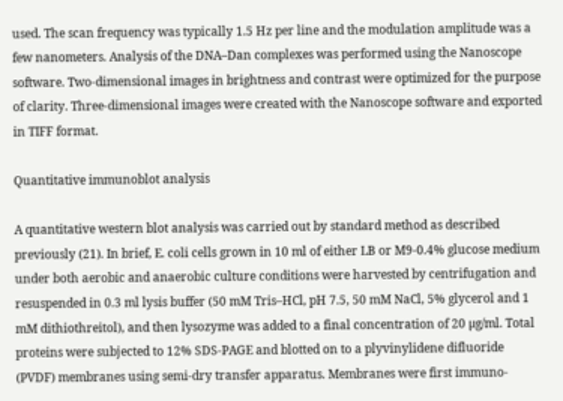used. The scan frequency was typically 1.5 Hz per line and the modulation amplitude was a few nanometers. Analysis of the DNA–Dan complexes was performed using the Nanoscope software. Two-dimensional images in brightness and contrast were optimized for the purpose of clarity. Three-dimensional images were created with the Nanoscope software and exported in TIFF format.

Quantitative immunoblot analysis

A quantitative western blot analysis was carried out by standard method as described previously (21). In brief, E. coli cells grown in 10 ml of either LB or M9-0.4% glucose medium under both aerobic and anaerobic culture conditions were harvested by centrifugation and resuspended in 0.3 ml lysis buffer (50 mM Tris–HCl, pH 7.5, 50 mM NaCl, 5% glycerol and 1 mM dithiothreitol), and then lysozyme was added to a final concentration of 20 µg/ml. Total proteins were subjected to 12% SDS-PAGE and blotted on to a plyvinylidene difluoride (PVDF) membranes using semi-dry transfer apparatus. Membranes were first immuno-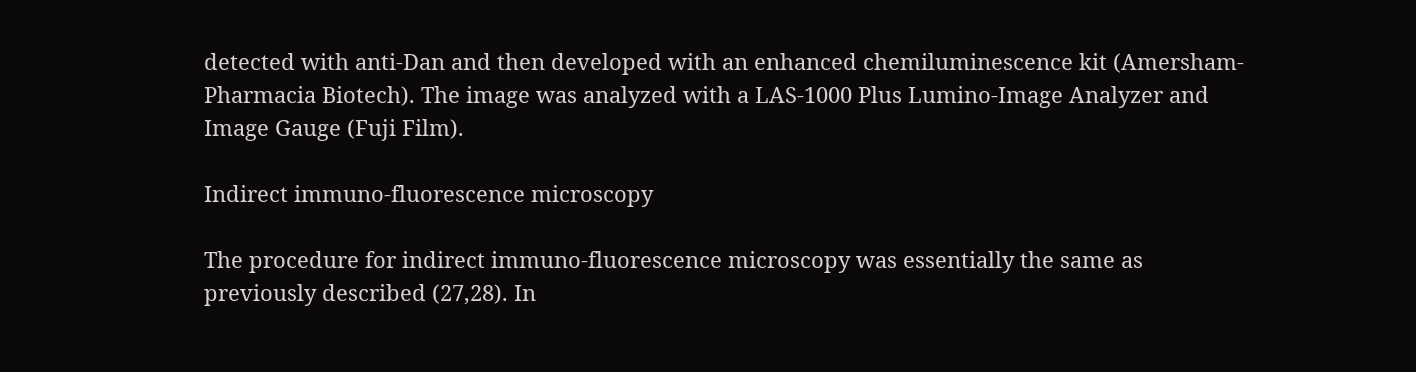detected with anti-Dan and then developed with an enhanced chemiluminescence kit (Amersham-Pharmacia Biotech). The image was analyzed with a LAS-1000 Plus Lumino-Image Analyzer and Image Gauge (Fuji Film).

Indirect immuno-fluorescence microscopy

The procedure for indirect immuno-fluorescence microscopy was essentially the same as previously described (27,28). In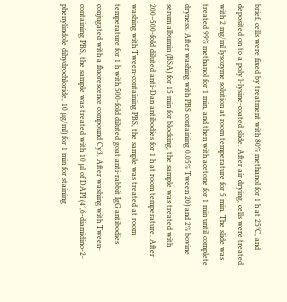brief, cells were fixed by treatment with 80% methanol for 1 h at 25°C, and deposited on to a poly l-lysine-coated slide. After air drying, cells were treated with 2 mg/ml lysozyme solution at room temperature for 5 min. The slide was treated 99% methanol for 1 min, and then with acetone for 1 min until complete dryness. After washing with PBS containing 0.05% Tween 20) and 2% bovine serum albumin (BSA) for 15 min for blocking, the sample was treated with 200–500-fold diluted anti-Dan antibodies for 1 h at room temperature. After washing with Tween-containing PBS, the sample was treated at room temperature for 1 h with 500-fold diluted goat anti-rabbit IgG antibodies conjugated with a fluorescence compound Cy3. After washing with Tween-containing PBS, the sample was treated with 10 µl of DAPI (4′,6-diamidino-2-phenylindole dihydrochloride, 10 µg/ml) for 1 min for staining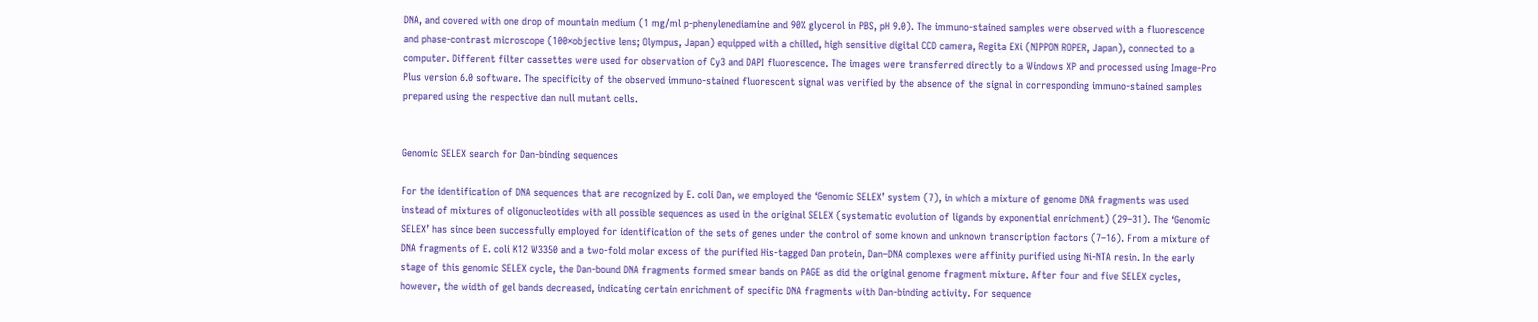DNA, and covered with one drop of mountain medium (1 mg/ml p-phenylenediamine and 90% glycerol in PBS, pH 9.0). The immuno-stained samples were observed with a fluorescence and phase-contrast microscope (100×objective lens; Olympus, Japan) equipped with a chilled, high sensitive digital CCD camera, Regita EXi (NIPPON ROPER, Japan), connected to a computer. Different filter cassettes were used for observation of Cy3 and DAPI fluorescence. The images were transferred directly to a Windows XP and processed using Image-Pro Plus version 6.0 software. The specificity of the observed immuno-stained fluorescent signal was verified by the absence of the signal in corresponding immuno-stained samples prepared using the respective dan null mutant cells.


Genomic SELEX search for Dan-binding sequences

For the identification of DNA sequences that are recognized by E. coli Dan, we employed the ‘Genomic SELEX’ system (7), in which a mixture of genome DNA fragments was used instead of mixtures of oligonucleotides with all possible sequences as used in the original SELEX (systematic evolution of ligands by exponential enrichment) (29–31). The ‘Genomic SELEX’ has since been successfully employed for identification of the sets of genes under the control of some known and unknown transcription factors (7–16). From a mixture of DNA fragments of E. coli K12 W3350 and a two-fold molar excess of the purified His-tagged Dan protein, Dan–DNA complexes were affinity purified using Ni-NTA resin. In the early stage of this genomic SELEX cycle, the Dan-bound DNA fragments formed smear bands on PAGE as did the original genome fragment mixture. After four and five SELEX cycles, however, the width of gel bands decreased, indicating certain enrichment of specific DNA fragments with Dan-binding activity. For sequence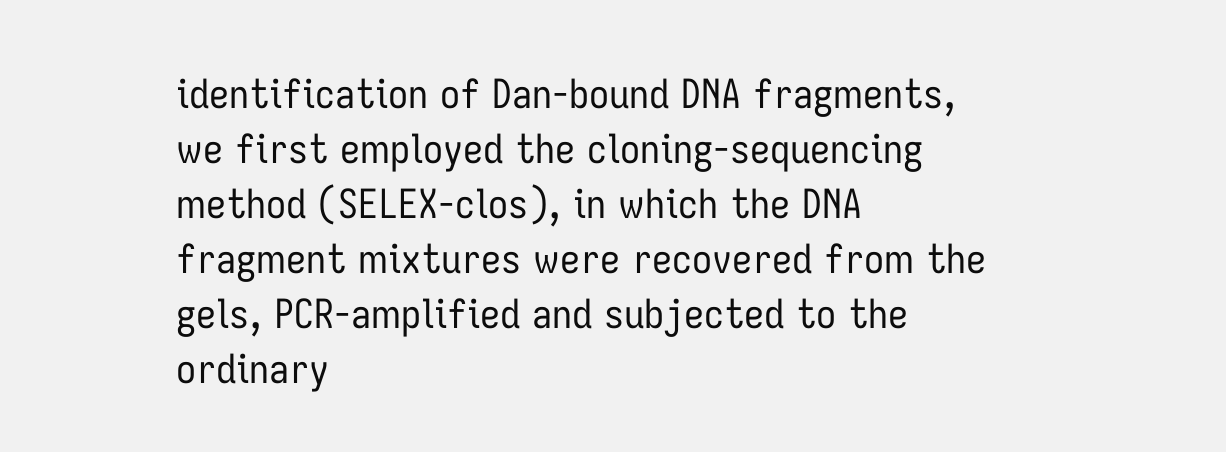identification of Dan-bound DNA fragments, we first employed the cloning-sequencing method (SELEX-clos), in which the DNA fragment mixtures were recovered from the gels, PCR-amplified and subjected to the ordinary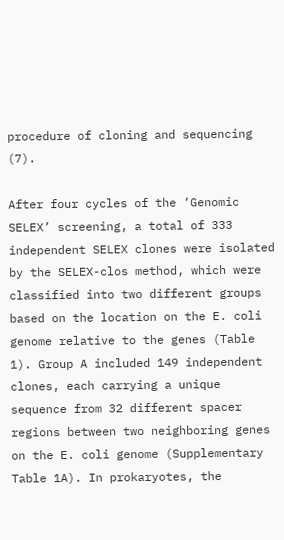procedure of cloning and sequencing (7).

After four cycles of the ‘Genomic SELEX’ screening, a total of 333 independent SELEX clones were isolated by the SELEX-clos method, which were classified into two different groups based on the location on the E. coli genome relative to the genes (Table 1). Group A included 149 independent clones, each carrying a unique sequence from 32 different spacer regions between two neighboring genes on the E. coli genome (Supplementary Table 1A). In prokaryotes, the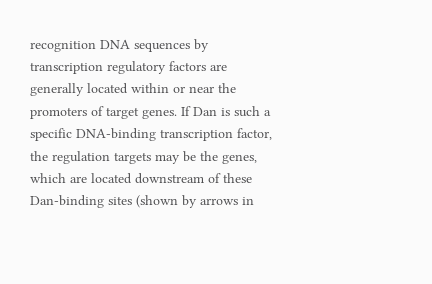recognition DNA sequences by transcription regulatory factors are generally located within or near the promoters of target genes. If Dan is such a specific DNA-binding transcription factor, the regulation targets may be the genes, which are located downstream of these Dan-binding sites (shown by arrows in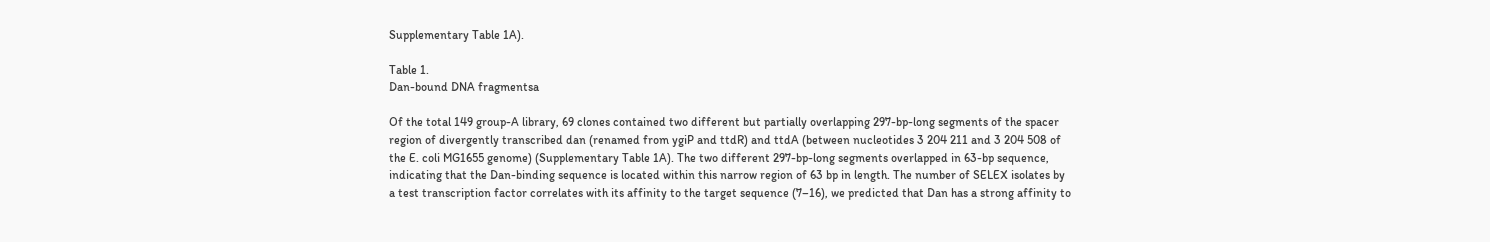Supplementary Table 1A).

Table 1.
Dan-bound DNA fragmentsa

Of the total 149 group-A library, 69 clones contained two different but partially overlapping 297-bp-long segments of the spacer region of divergently transcribed dan (renamed from ygiP and ttdR) and ttdA (between nucleotides 3 204 211 and 3 204 508 of the E. coli MG1655 genome) (Supplementary Table 1A). The two different 297-bp-long segments overlapped in 63-bp sequence, indicating that the Dan-binding sequence is located within this narrow region of 63 bp in length. The number of SELEX isolates by a test transcription factor correlates with its affinity to the target sequence (7–16), we predicted that Dan has a strong affinity to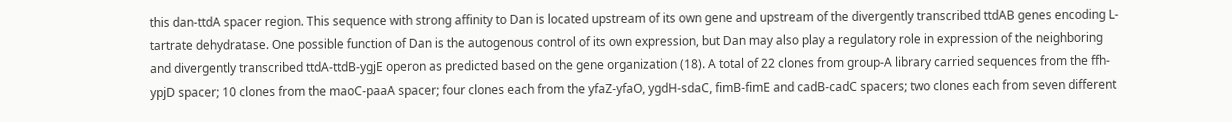this dan-ttdA spacer region. This sequence with strong affinity to Dan is located upstream of its own gene and upstream of the divergently transcribed ttdAB genes encoding L-tartrate dehydratase. One possible function of Dan is the autogenous control of its own expression, but Dan may also play a regulatory role in expression of the neighboring and divergently transcribed ttdA-ttdB-ygjE operon as predicted based on the gene organization (18). A total of 22 clones from group-A library carried sequences from the ffh-ypjD spacer; 10 clones from the maoC-paaA spacer; four clones each from the yfaZ-yfaO, ygdH-sdaC, fimB-fimE and cadB-cadC spacers; two clones each from seven different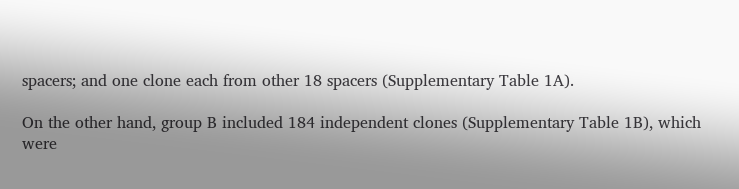spacers; and one clone each from other 18 spacers (Supplementary Table 1A).

On the other hand, group B included 184 independent clones (Supplementary Table 1B), which were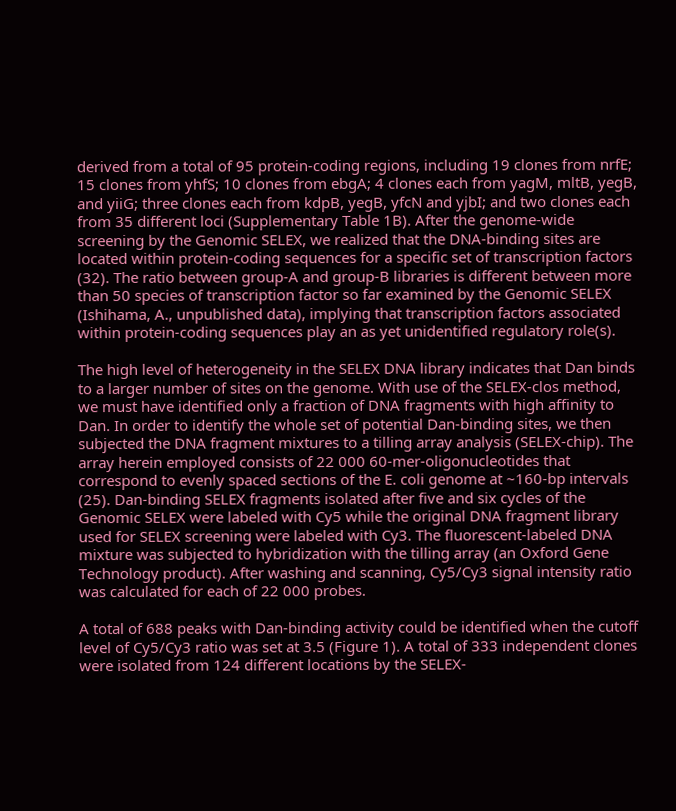derived from a total of 95 protein-coding regions, including 19 clones from nrfE; 15 clones from yhfS; 10 clones from ebgA; 4 clones each from yagM, mltB, yegB, and yiiG; three clones each from kdpB, yegB, yfcN and yjbI; and two clones each from 35 different loci (Supplementary Table 1B). After the genome-wide screening by the Genomic SELEX, we realized that the DNA-binding sites are located within protein-coding sequences for a specific set of transcription factors (32). The ratio between group-A and group-B libraries is different between more than 50 species of transcription factor so far examined by the Genomic SELEX (Ishihama, A., unpublished data), implying that transcription factors associated within protein-coding sequences play an as yet unidentified regulatory role(s).

The high level of heterogeneity in the SELEX DNA library indicates that Dan binds to a larger number of sites on the genome. With use of the SELEX-clos method, we must have identified only a fraction of DNA fragments with high affinity to Dan. In order to identify the whole set of potential Dan-binding sites, we then subjected the DNA fragment mixtures to a tilling array analysis (SELEX-chip). The array herein employed consists of 22 000 60-mer-oligonucleotides that correspond to evenly spaced sections of the E. coli genome at ~160-bp intervals (25). Dan-binding SELEX fragments isolated after five and six cycles of the Genomic SELEX were labeled with Cy5 while the original DNA fragment library used for SELEX screening were labeled with Cy3. The fluorescent-labeled DNA mixture was subjected to hybridization with the tilling array (an Oxford Gene Technology product). After washing and scanning, Cy5/Cy3 signal intensity ratio was calculated for each of 22 000 probes.

A total of 688 peaks with Dan-binding activity could be identified when the cutoff level of Cy5/Cy3 ratio was set at 3.5 (Figure 1). A total of 333 independent clones were isolated from 124 different locations by the SELEX-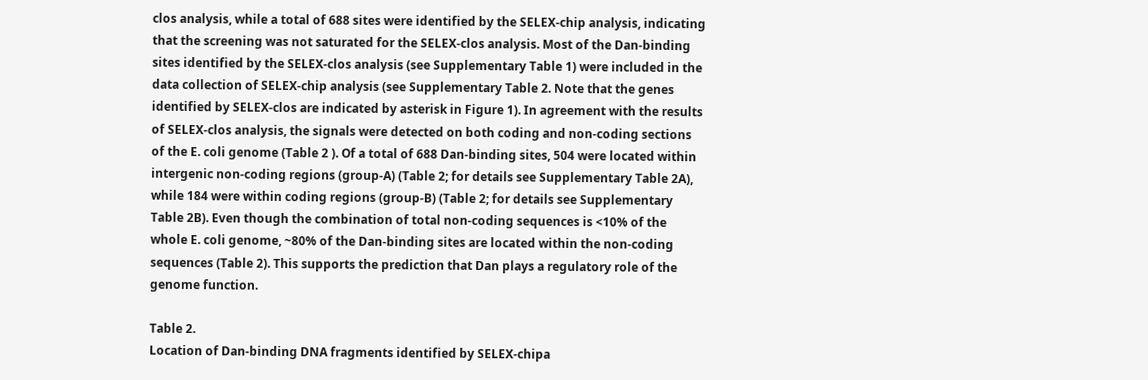clos analysis, while a total of 688 sites were identified by the SELEX-chip analysis, indicating that the screening was not saturated for the SELEX-clos analysis. Most of the Dan-binding sites identified by the SELEX-clos analysis (see Supplementary Table 1) were included in the data collection of SELEX-chip analysis (see Supplementary Table 2. Note that the genes identified by SELEX-clos are indicated by asterisk in Figure 1). In agreement with the results of SELEX-clos analysis, the signals were detected on both coding and non-coding sections of the E. coli genome (Table 2 ). Of a total of 688 Dan-binding sites, 504 were located within intergenic non-coding regions (group-A) (Table 2; for details see Supplementary Table 2A), while 184 were within coding regions (group-B) (Table 2; for details see Supplementary Table 2B). Even though the combination of total non-coding sequences is <10% of the whole E. coli genome, ~80% of the Dan-binding sites are located within the non-coding sequences (Table 2). This supports the prediction that Dan plays a regulatory role of the genome function.

Table 2.
Location of Dan-binding DNA fragments identified by SELEX-chipa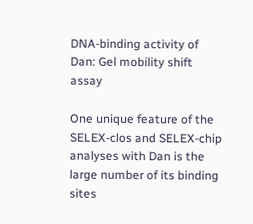DNA-binding activity of Dan: Gel mobility shift assay

One unique feature of the SELEX-clos and SELEX-chip analyses with Dan is the large number of its binding sites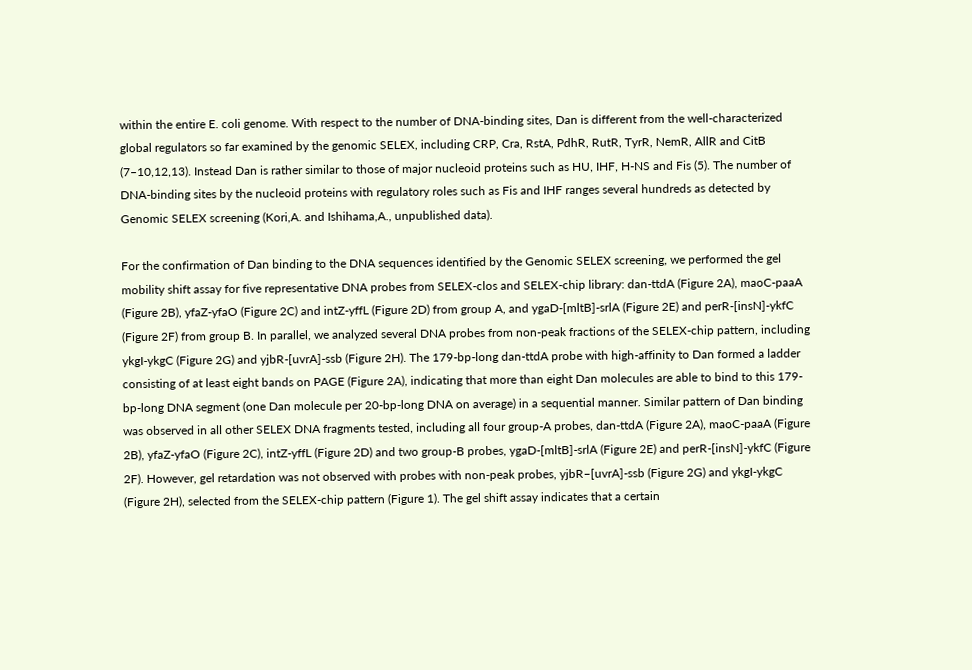within the entire E. coli genome. With respect to the number of DNA-binding sites, Dan is different from the well-characterized global regulators so far examined by the genomic SELEX, including CRP, Cra, RstA, PdhR, RutR, TyrR, NemR, AllR and CitB (7–10,12,13). Instead Dan is rather similar to those of major nucleoid proteins such as HU, IHF, H-NS and Fis (5). The number of DNA-binding sites by the nucleoid proteins with regulatory roles such as Fis and IHF ranges several hundreds as detected by Genomic SELEX screening (Kori,A. and Ishihama,A., unpublished data).

For the confirmation of Dan binding to the DNA sequences identified by the Genomic SELEX screening, we performed the gel mobility shift assay for five representative DNA probes from SELEX-clos and SELEX-chip library: dan-ttdA (Figure 2A), maoC-paaA (Figure 2B), yfaZ-yfaO (Figure 2C) and intZ-yffL (Figure 2D) from group A, and ygaD-[mltB]-srlA (Figure 2E) and perR-[insN]-ykfC (Figure 2F) from group B. In parallel, we analyzed several DNA probes from non-peak fractions of the SELEX-chip pattern, including ykgI-ykgC (Figure 2G) and yjbR-[uvrA]-ssb (Figure 2H). The 179-bp-long dan-ttdA probe with high-affinity to Dan formed a ladder consisting of at least eight bands on PAGE (Figure 2A), indicating that more than eight Dan molecules are able to bind to this 179-bp-long DNA segment (one Dan molecule per 20-bp-long DNA on average) in a sequential manner. Similar pattern of Dan binding was observed in all other SELEX DNA fragments tested, including all four group-A probes, dan-ttdA (Figure 2A), maoC-paaA (Figure 2B), yfaZ-yfaO (Figure 2C), intZ-yffL (Figure 2D) and two group-B probes, ygaD-[mltB]-srlA (Figure 2E) and perR-[insN]-ykfC (Figure 2F). However, gel retardation was not observed with probes with non-peak probes, yjbR–[uvrA]-ssb (Figure 2G) and ykgI-ykgC (Figure 2H), selected from the SELEX-chip pattern (Figure 1). The gel shift assay indicates that a certain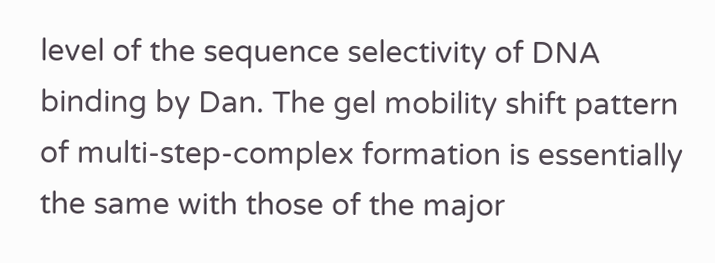level of the sequence selectivity of DNA binding by Dan. The gel mobility shift pattern of multi-step-complex formation is essentially the same with those of the major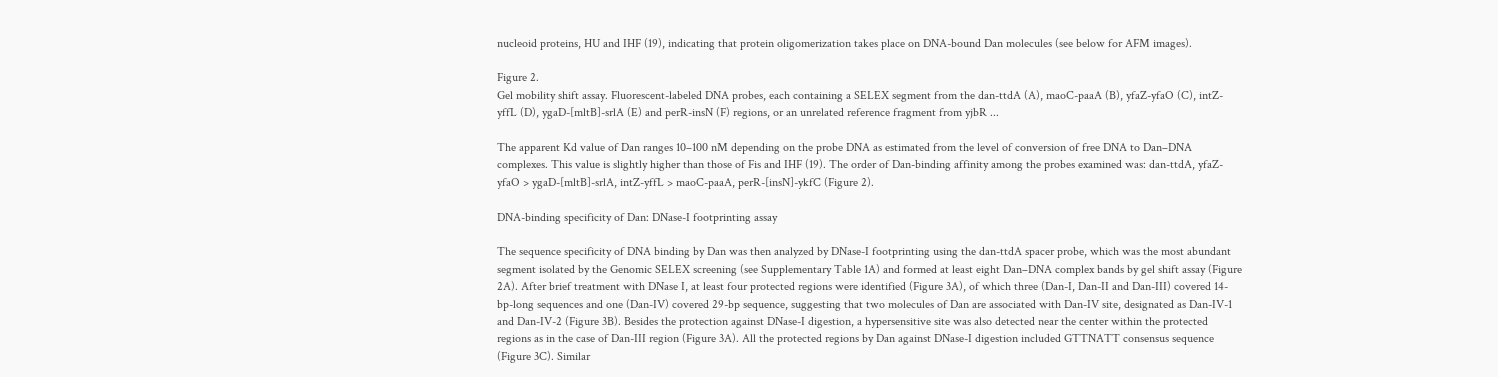nucleoid proteins, HU and IHF (19), indicating that protein oligomerization takes place on DNA-bound Dan molecules (see below for AFM images).

Figure 2.
Gel mobility shift assay. Fluorescent-labeled DNA probes, each containing a SELEX segment from the dan-ttdA (A), maoC-paaA (B), yfaZ-yfaO (C), intZ-yffL (D), ygaD-[mltB]-srlA (E) and perR-insN (F) regions, or an unrelated reference fragment from yjbR ...

The apparent Kd value of Dan ranges 10–100 nM depending on the probe DNA as estimated from the level of conversion of free DNA to Dan–DNA complexes. This value is slightly higher than those of Fis and IHF (19). The order of Dan-binding affinity among the probes examined was: dan-ttdA, yfaZ-yfaO > ygaD-[mltB]-srlA, intZ-yffL > maoC-paaA, perR-[insN]-ykfC (Figure 2).

DNA-binding specificity of Dan: DNase-I footprinting assay

The sequence specificity of DNA binding by Dan was then analyzed by DNase-I footprinting using the dan-ttdA spacer probe, which was the most abundant segment isolated by the Genomic SELEX screening (see Supplementary Table 1A) and formed at least eight Dan–DNA complex bands by gel shift assay (Figure 2A). After brief treatment with DNase I, at least four protected regions were identified (Figure 3A), of which three (Dan-I, Dan-II and Dan-III) covered 14-bp-long sequences and one (Dan-IV) covered 29-bp sequence, suggesting that two molecules of Dan are associated with Dan-IV site, designated as Dan-IV-1 and Dan-IV-2 (Figure 3B). Besides the protection against DNase-I digestion, a hypersensitive site was also detected near the center within the protected regions as in the case of Dan-III region (Figure 3A). All the protected regions by Dan against DNase-I digestion included GTTNATT consensus sequence (Figure 3C). Similar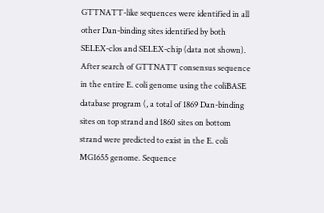GTTNATT-like sequences were identified in all other Dan-binding sites identified by both SELEX-clos and SELEX-chip (data not shown). After search of GTTNATT consensus sequence in the entire E. coli genome using the coliBASE database program (, a total of 1869 Dan-binding sites on top strand and 1860 sites on bottom strand were predicted to exist in the E. coli MG1655 genome. Sequence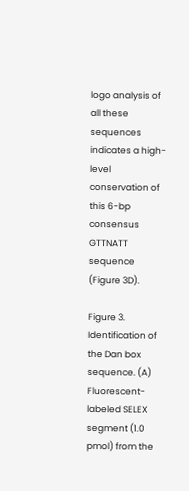logo analysis of all these sequences indicates a high-level conservation of this 6-bp consensus GTTNATT sequence (Figure 3D).

Figure 3.
Identification of the Dan box sequence. (A) Fluorescent-labeled SELEX segment (1.0 pmol) from the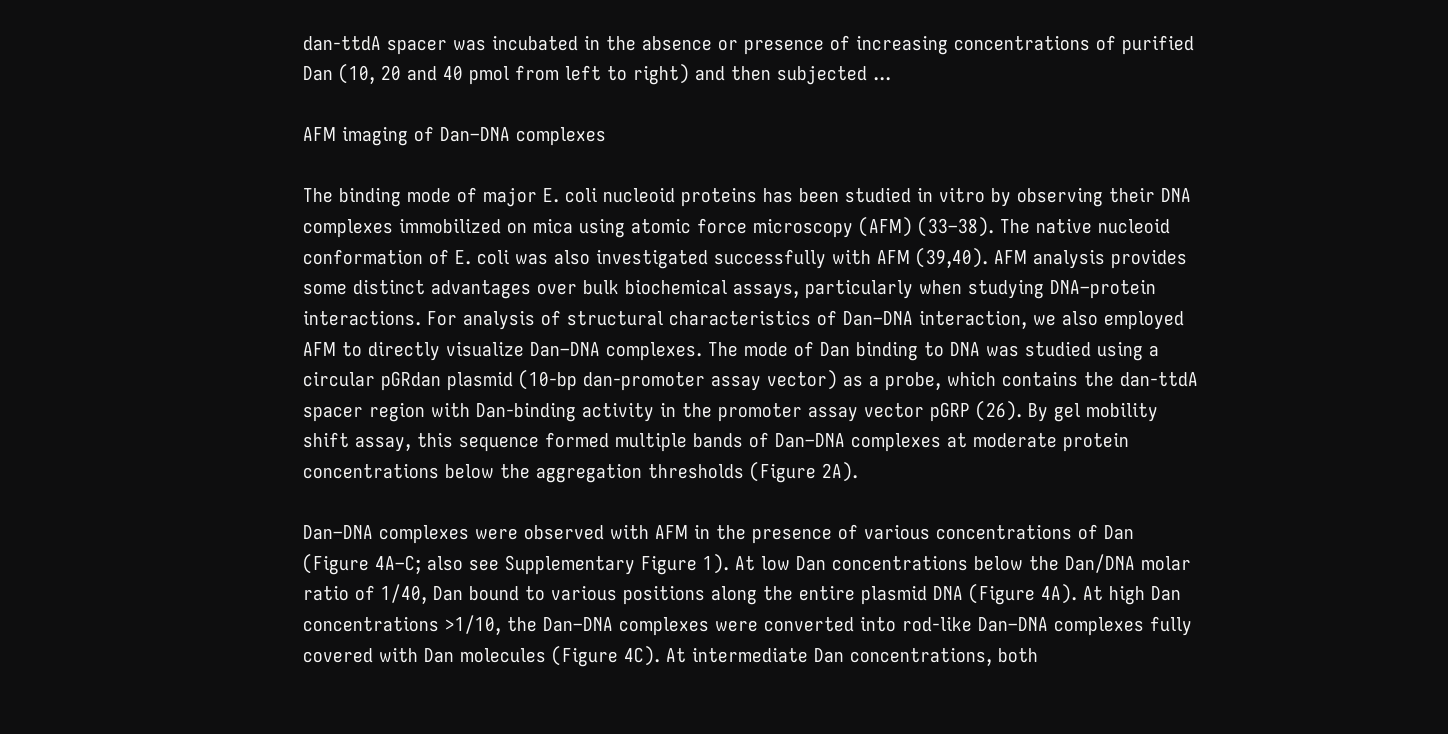dan-ttdA spacer was incubated in the absence or presence of increasing concentrations of purified Dan (10, 20 and 40 pmol from left to right) and then subjected ...

AFM imaging of Dan–DNA complexes

The binding mode of major E. coli nucleoid proteins has been studied in vitro by observing their DNA complexes immobilized on mica using atomic force microscopy (AFM) (33–38). The native nucleoid conformation of E. coli was also investigated successfully with AFM (39,40). AFM analysis provides some distinct advantages over bulk biochemical assays, particularly when studying DNA–protein interactions. For analysis of structural characteristics of Dan–DNA interaction, we also employed AFM to directly visualize Dan–DNA complexes. The mode of Dan binding to DNA was studied using a circular pGRdan plasmid (10-bp dan-promoter assay vector) as a probe, which contains the dan-ttdA spacer region with Dan-binding activity in the promoter assay vector pGRP (26). By gel mobility shift assay, this sequence formed multiple bands of Dan–DNA complexes at moderate protein concentrations below the aggregation thresholds (Figure 2A).

Dan–DNA complexes were observed with AFM in the presence of various concentrations of Dan (Figure 4A–C; also see Supplementary Figure 1). At low Dan concentrations below the Dan/DNA molar ratio of 1/40, Dan bound to various positions along the entire plasmid DNA (Figure 4A). At high Dan concentrations >1/10, the Dan–DNA complexes were converted into rod-like Dan–DNA complexes fully covered with Dan molecules (Figure 4C). At intermediate Dan concentrations, both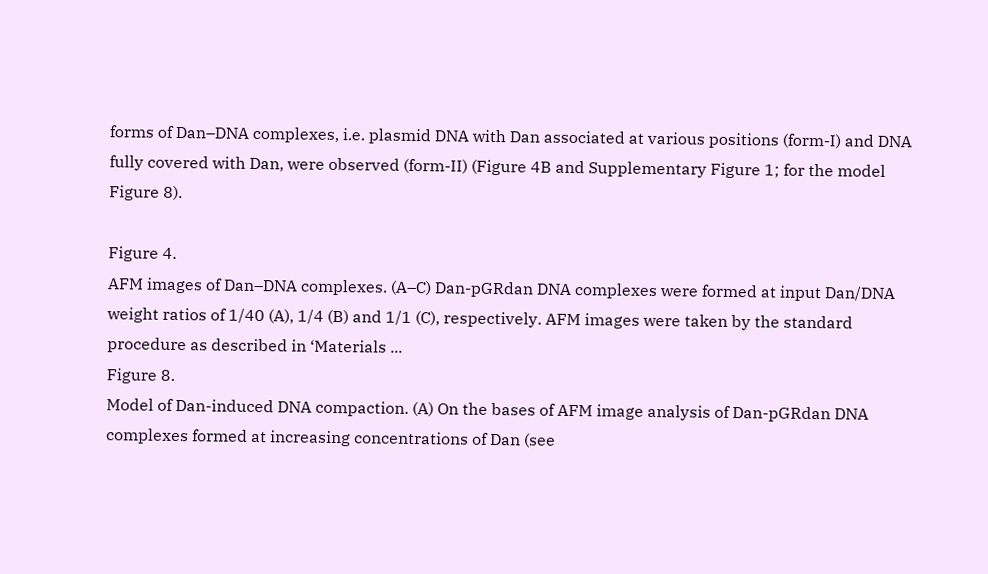forms of Dan–DNA complexes, i.e. plasmid DNA with Dan associated at various positions (form-I) and DNA fully covered with Dan, were observed (form-II) (Figure 4B and Supplementary Figure 1; for the model Figure 8).

Figure 4.
AFM images of Dan–DNA complexes. (A–C) Dan-pGRdan DNA complexes were formed at input Dan/DNA weight ratios of 1/40 (A), 1/4 (B) and 1/1 (C), respectively. AFM images were taken by the standard procedure as described in ‘Materials ...
Figure 8.
Model of Dan-induced DNA compaction. (A) On the bases of AFM image analysis of Dan-pGRdan DNA complexes formed at increasing concentrations of Dan (see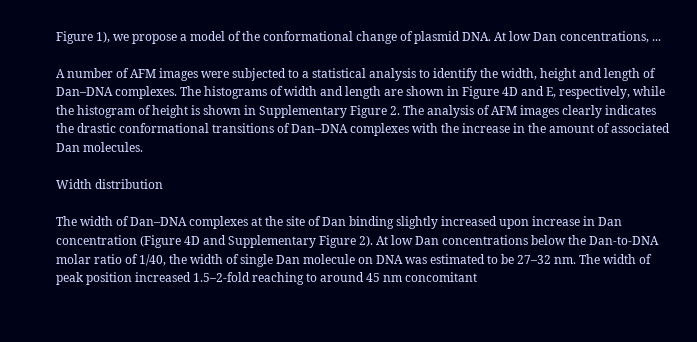Figure 1), we propose a model of the conformational change of plasmid DNA. At low Dan concentrations, ...

A number of AFM images were subjected to a statistical analysis to identify the width, height and length of Dan–DNA complexes. The histograms of width and length are shown in Figure 4D and E, respectively, while the histogram of height is shown in Supplementary Figure 2. The analysis of AFM images clearly indicates the drastic conformational transitions of Dan–DNA complexes with the increase in the amount of associated Dan molecules.

Width distribution

The width of Dan–DNA complexes at the site of Dan binding slightly increased upon increase in Dan concentration (Figure 4D and Supplementary Figure 2). At low Dan concentrations below the Dan-to-DNA molar ratio of 1/40, the width of single Dan molecule on DNA was estimated to be 27–32 nm. The width of peak position increased 1.5–2-fold reaching to around 45 nm concomitant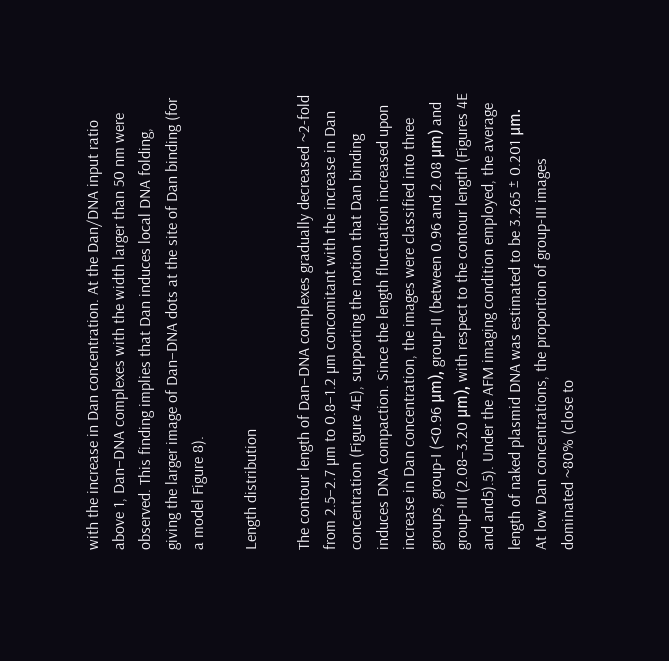with the increase in Dan concentration. At the Dan/DNA input ratio above 1, Dan–DNA complexes with the width larger than 50 nm were observed. This finding implies that Dan induces local DNA folding, giving the larger image of Dan–DNA dots at the site of Dan binding (for a model Figure 8).

Length distribution

The contour length of Dan–DNA complexes gradually decreased ~2-fold from 2.5–2.7 µm to 0.8–1.2 µm concomitant with the increase in Dan concentration (Figure 4E), supporting the notion that Dan binding induces DNA compaction. Since the length fluctuation increased upon increase in Dan concentration, the images were classified into three groups, group-I (<0.96 μm), group-II (between 0.96 and 2.08 μm) and group-III (2.08–3.20 μm), with respect to the contour length (Figures 4E and and5).5). Under the AFM imaging condition employed, the average length of naked plasmid DNA was estimated to be 3.265 ± 0.201 μm. At low Dan concentrations, the proportion of group-III images dominated ~80% (close to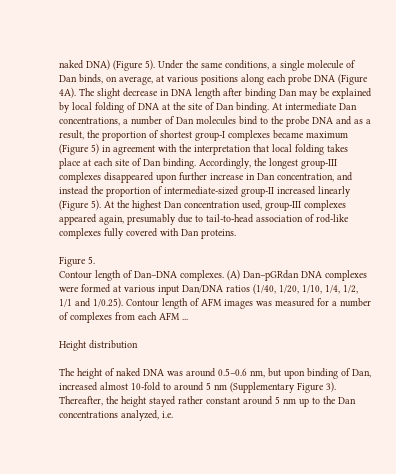naked DNA) (Figure 5). Under the same conditions, a single molecule of Dan binds, on average, at various positions along each probe DNA (Figure 4A). The slight decrease in DNA length after binding Dan may be explained by local folding of DNA at the site of Dan binding. At intermediate Dan concentrations, a number of Dan molecules bind to the probe DNA and as a result, the proportion of shortest group-I complexes became maximum (Figure 5) in agreement with the interpretation that local folding takes place at each site of Dan binding. Accordingly, the longest group-III complexes disappeared upon further increase in Dan concentration, and instead the proportion of intermediate-sized group-II increased linearly (Figure 5). At the highest Dan concentration used, group-III complexes appeared again, presumably due to tail-to-head association of rod-like complexes fully covered with Dan proteins.

Figure 5.
Contour length of Dan–DNA complexes. (A) Dan–pGRdan DNA complexes were formed at various input Dan/DNA ratios (1/40, 1/20, 1/10, 1/4, 1/2, 1/1 and 1/0.25). Contour length of AFM images was measured for a number of complexes from each AFM ...

Height distribution

The height of naked DNA was around 0.5–0.6 nm, but upon binding of Dan, increased almost 10-fold to around 5 nm (Supplementary Figure 3). Thereafter, the height stayed rather constant around 5 nm up to the Dan concentrations analyzed, i.e.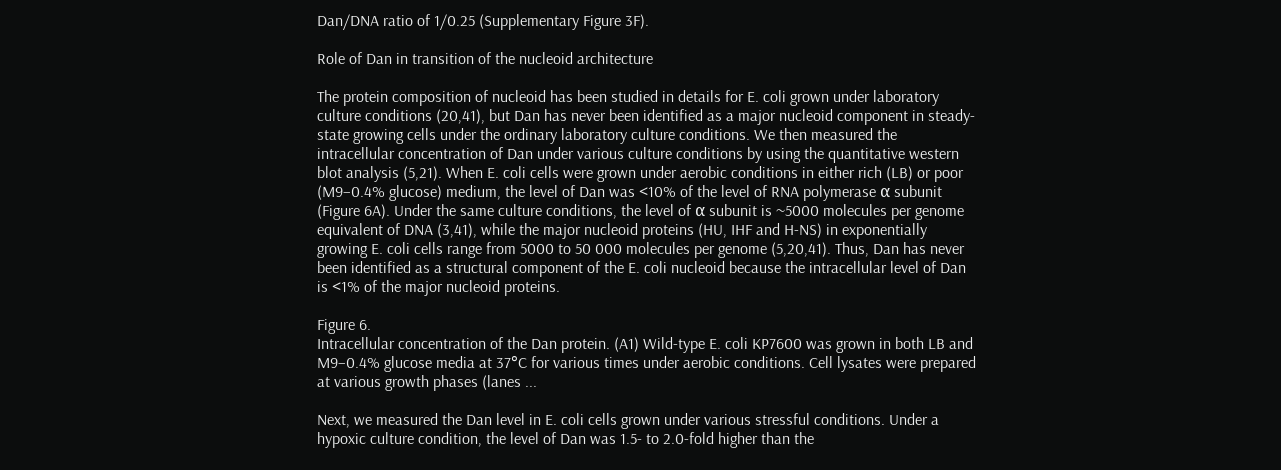Dan/DNA ratio of 1/0.25 (Supplementary Figure 3F).

Role of Dan in transition of the nucleoid architecture

The protein composition of nucleoid has been studied in details for E. coli grown under laboratory culture conditions (20,41), but Dan has never been identified as a major nucleoid component in steady-state growing cells under the ordinary laboratory culture conditions. We then measured the intracellular concentration of Dan under various culture conditions by using the quantitative western blot analysis (5,21). When E. coli cells were grown under aerobic conditions in either rich (LB) or poor (M9–0.4% glucose) medium, the level of Dan was <10% of the level of RNA polymerase α subunit (Figure 6A). Under the same culture conditions, the level of α subunit is ~5000 molecules per genome equivalent of DNA (3,41), while the major nucleoid proteins (HU, IHF and H-NS) in exponentially growing E. coli cells range from 5000 to 50 000 molecules per genome (5,20,41). Thus, Dan has never been identified as a structural component of the E. coli nucleoid because the intracellular level of Dan is <1% of the major nucleoid proteins.

Figure 6.
Intracellular concentration of the Dan protein. (A1) Wild-type E. coli KP7600 was grown in both LB and M9–0.4% glucose media at 37°C for various times under aerobic conditions. Cell lysates were prepared at various growth phases (lanes ...

Next, we measured the Dan level in E. coli cells grown under various stressful conditions. Under a hypoxic culture condition, the level of Dan was 1.5- to 2.0-fold higher than the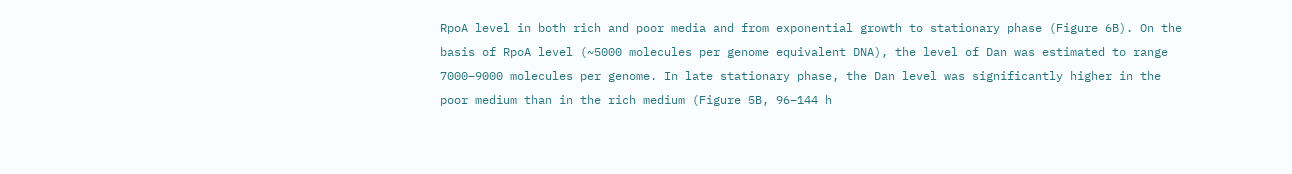RpoA level in both rich and poor media and from exponential growth to stationary phase (Figure 6B). On the basis of RpoA level (~5000 molecules per genome equivalent DNA), the level of Dan was estimated to range 7000–9000 molecules per genome. In late stationary phase, the Dan level was significantly higher in the poor medium than in the rich medium (Figure 5B, 96–144 h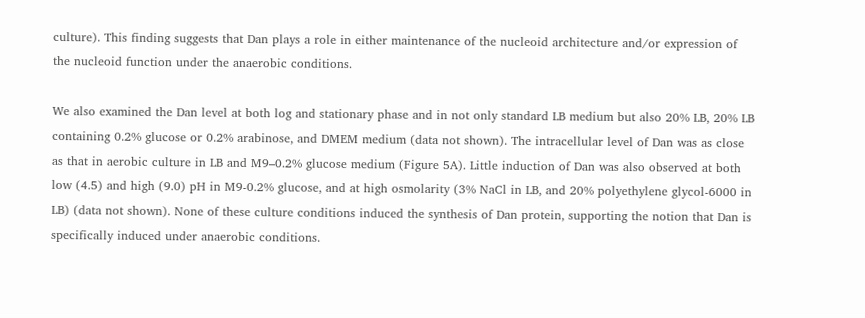culture). This finding suggests that Dan plays a role in either maintenance of the nucleoid architecture and/or expression of the nucleoid function under the anaerobic conditions.

We also examined the Dan level at both log and stationary phase and in not only standard LB medium but also 20% LB, 20% LB containing 0.2% glucose or 0.2% arabinose, and DMEM medium (data not shown). The intracellular level of Dan was as close as that in aerobic culture in LB and M9–0.2% glucose medium (Figure 5A). Little induction of Dan was also observed at both low (4.5) and high (9.0) pH in M9-0.2% glucose, and at high osmolarity (3% NaCl in LB, and 20% polyethylene glycol-6000 in LB) (data not shown). None of these culture conditions induced the synthesis of Dan protein, supporting the notion that Dan is specifically induced under anaerobic conditions.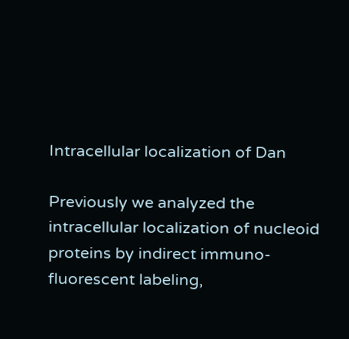Intracellular localization of Dan

Previously we analyzed the intracellular localization of nucleoid proteins by indirect immuno-fluorescent labeling,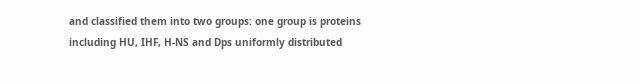and classified them into two groups: one group is proteins including HU, IHF, H-NS and Dps uniformly distributed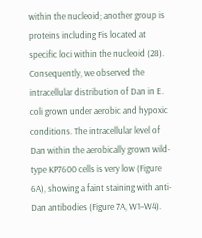within the nucleoid; another group is proteins including Fis located at specific loci within the nucleoid (28). Consequently, we observed the intracellular distribution of Dan in E. coli grown under aerobic and hypoxic conditions. The intracellular level of Dan within the aerobically grown wild-type KP7600 cells is very low (Figure 6A), showing a faint staining with anti-Dan antibodies (Figure 7A, W1–W4).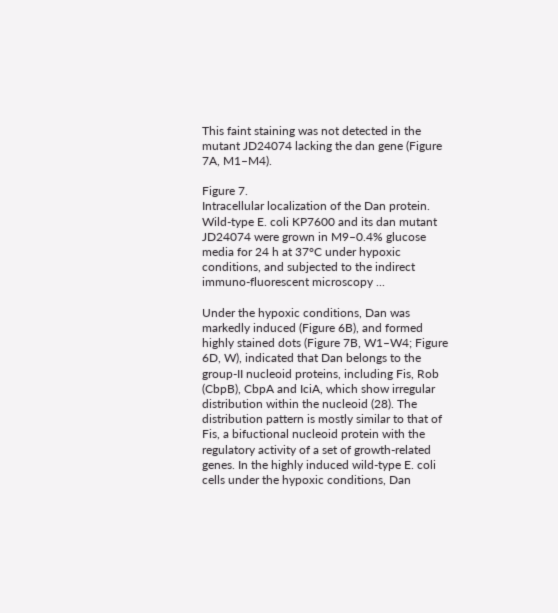This faint staining was not detected in the mutant JD24074 lacking the dan gene (Figure 7A, M1–M4).

Figure 7.
Intracellular localization of the Dan protein. Wild-type E. coli KP7600 and its dan mutant JD24074 were grown in M9–0.4% glucose media for 24 h at 37°C under hypoxic conditions, and subjected to the indirect immuno-fluorescent microscopy ...

Under the hypoxic conditions, Dan was markedly induced (Figure 6B), and formed highly stained dots (Figure 7B, W1–W4; Figure 6D, W), indicated that Dan belongs to the group-II nucleoid proteins, including Fis, Rob (CbpB), CbpA and IciA, which show irregular distribution within the nucleoid (28). The distribution pattern is mostly similar to that of Fis, a bifuctional nucleoid protein with the regulatory activity of a set of growth-related genes. In the highly induced wild-type E. coli cells under the hypoxic conditions, Dan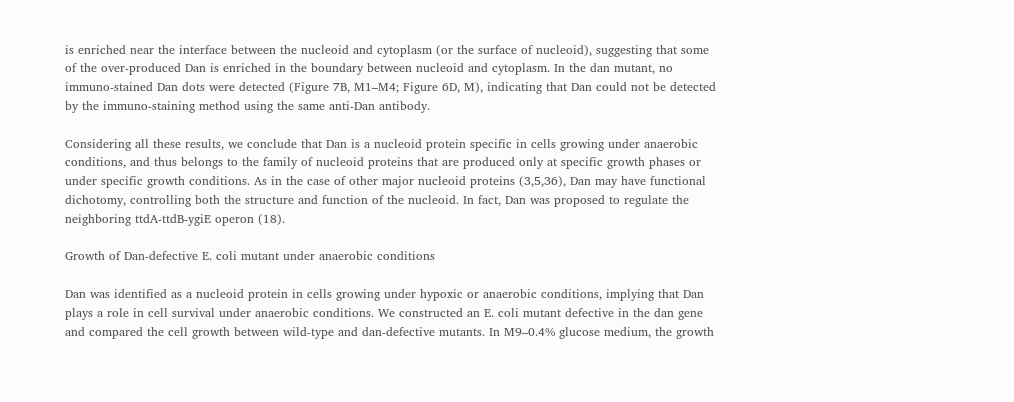is enriched near the interface between the nucleoid and cytoplasm (or the surface of nucleoid), suggesting that some of the over-produced Dan is enriched in the boundary between nucleoid and cytoplasm. In the dan mutant, no immuno-stained Dan dots were detected (Figure 7B, M1–M4; Figure 6D, M), indicating that Dan could not be detected by the immuno-staining method using the same anti-Dan antibody.

Considering all these results, we conclude that Dan is a nucleoid protein specific in cells growing under anaerobic conditions, and thus belongs to the family of nucleoid proteins that are produced only at specific growth phases or under specific growth conditions. As in the case of other major nucleoid proteins (3,5,36), Dan may have functional dichotomy, controlling both the structure and function of the nucleoid. In fact, Dan was proposed to regulate the neighboring ttdA-ttdB-ygiE operon (18).

Growth of Dan-defective E. coli mutant under anaerobic conditions

Dan was identified as a nucleoid protein in cells growing under hypoxic or anaerobic conditions, implying that Dan plays a role in cell survival under anaerobic conditions. We constructed an E. coli mutant defective in the dan gene and compared the cell growth between wild-type and dan-defective mutants. In M9–0.4% glucose medium, the growth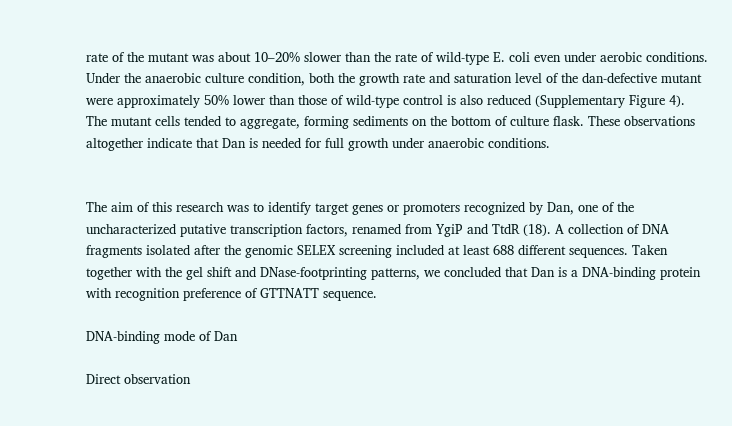rate of the mutant was about 10–20% slower than the rate of wild-type E. coli even under aerobic conditions. Under the anaerobic culture condition, both the growth rate and saturation level of the dan-defective mutant were approximately 50% lower than those of wild-type control is also reduced (Supplementary Figure 4). The mutant cells tended to aggregate, forming sediments on the bottom of culture flask. These observations altogether indicate that Dan is needed for full growth under anaerobic conditions.


The aim of this research was to identify target genes or promoters recognized by Dan, one of the uncharacterized putative transcription factors, renamed from YgiP and TtdR (18). A collection of DNA fragments isolated after the genomic SELEX screening included at least 688 different sequences. Taken together with the gel shift and DNase-footprinting patterns, we concluded that Dan is a DNA-binding protein with recognition preference of GTTNATT sequence.

DNA-binding mode of Dan

Direct observation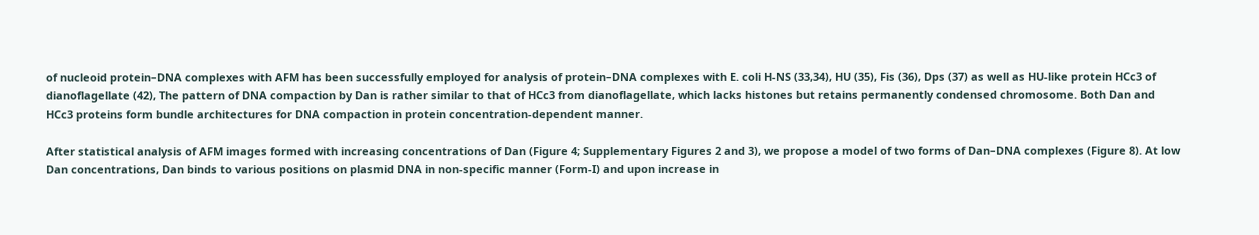of nucleoid protein–DNA complexes with AFM has been successfully employed for analysis of protein–DNA complexes with E. coli H-NS (33,34), HU (35), Fis (36), Dps (37) as well as HU-like protein HCc3 of dianoflagellate (42), The pattern of DNA compaction by Dan is rather similar to that of HCc3 from dianoflagellate, which lacks histones but retains permanently condensed chromosome. Both Dan and HCc3 proteins form bundle architectures for DNA compaction in protein concentration-dependent manner.

After statistical analysis of AFM images formed with increasing concentrations of Dan (Figure 4; Supplementary Figures 2 and 3), we propose a model of two forms of Dan–DNA complexes (Figure 8). At low Dan concentrations, Dan binds to various positions on plasmid DNA in non-specific manner (Form-I) and upon increase in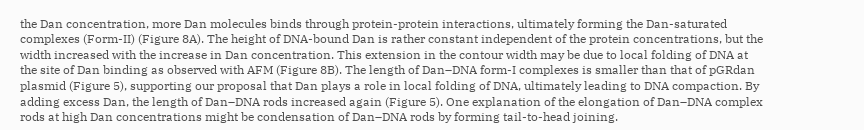the Dan concentration, more Dan molecules binds through protein-protein interactions, ultimately forming the Dan-saturated complexes (Form-II) (Figure 8A). The height of DNA-bound Dan is rather constant independent of the protein concentrations, but the width increased with the increase in Dan concentration. This extension in the contour width may be due to local folding of DNA at the site of Dan binding as observed with AFM (Figure 8B). The length of Dan–DNA form-I complexes is smaller than that of pGRdan plasmid (Figure 5), supporting our proposal that Dan plays a role in local folding of DNA, ultimately leading to DNA compaction. By adding excess Dan, the length of Dan–DNA rods increased again (Figure 5). One explanation of the elongation of Dan–DNA complex rods at high Dan concentrations might be condensation of Dan–DNA rods by forming tail-to-head joining.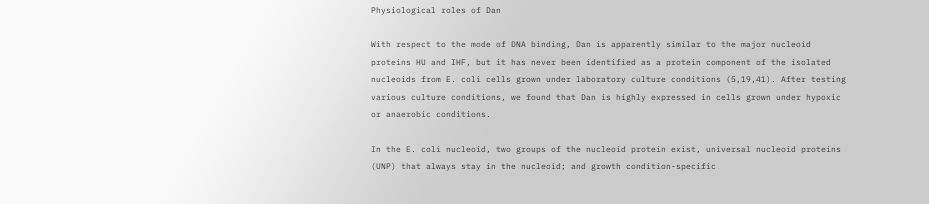Physiological roles of Dan

With respect to the mode of DNA binding, Dan is apparently similar to the major nucleoid proteins HU and IHF, but it has never been identified as a protein component of the isolated nucleoids from E. coli cells grown under laboratory culture conditions (5,19,41). After testing various culture conditions, we found that Dan is highly expressed in cells grown under hypoxic or anaerobic conditions.

In the E. coli nucleoid, two groups of the nucleoid protein exist, universal nucleoid proteins (UNP) that always stay in the nucleoid; and growth condition-specific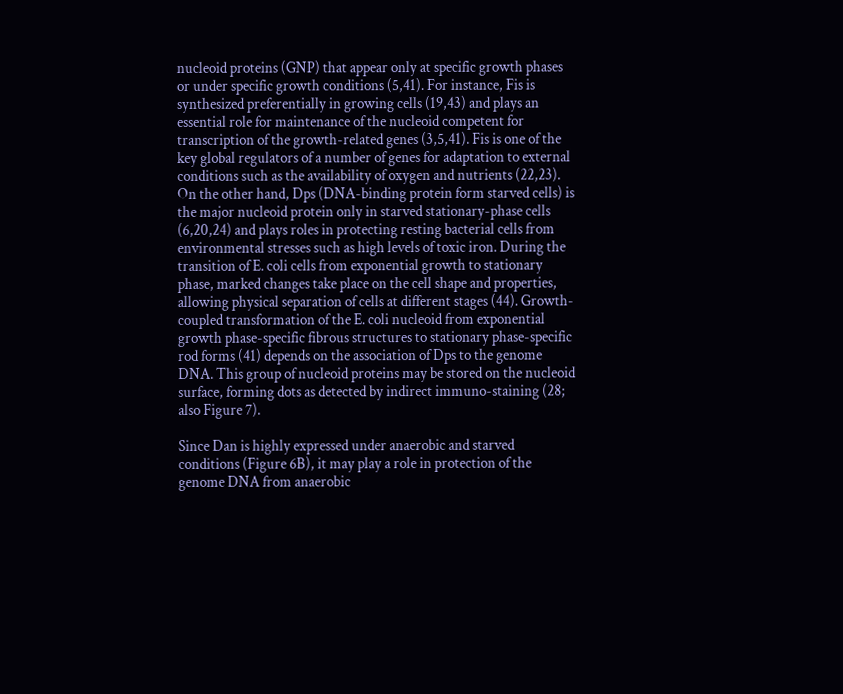nucleoid proteins (GNP) that appear only at specific growth phases or under specific growth conditions (5,41). For instance, Fis is synthesized preferentially in growing cells (19,43) and plays an essential role for maintenance of the nucleoid competent for transcription of the growth-related genes (3,5,41). Fis is one of the key global regulators of a number of genes for adaptation to external conditions such as the availability of oxygen and nutrients (22,23). On the other hand, Dps (DNA-binding protein form starved cells) is the major nucleoid protein only in starved stationary-phase cells (6,20,24) and plays roles in protecting resting bacterial cells from environmental stresses such as high levels of toxic iron. During the transition of E. coli cells from exponential growth to stationary phase, marked changes take place on the cell shape and properties, allowing physical separation of cells at different stages (44). Growth-coupled transformation of the E. coli nucleoid from exponential growth phase-specific fibrous structures to stationary phase-specific rod forms (41) depends on the association of Dps to the genome DNA. This group of nucleoid proteins may be stored on the nucleoid surface, forming dots as detected by indirect immuno-staining (28; also Figure 7).

Since Dan is highly expressed under anaerobic and starved conditions (Figure 6B), it may play a role in protection of the genome DNA from anaerobic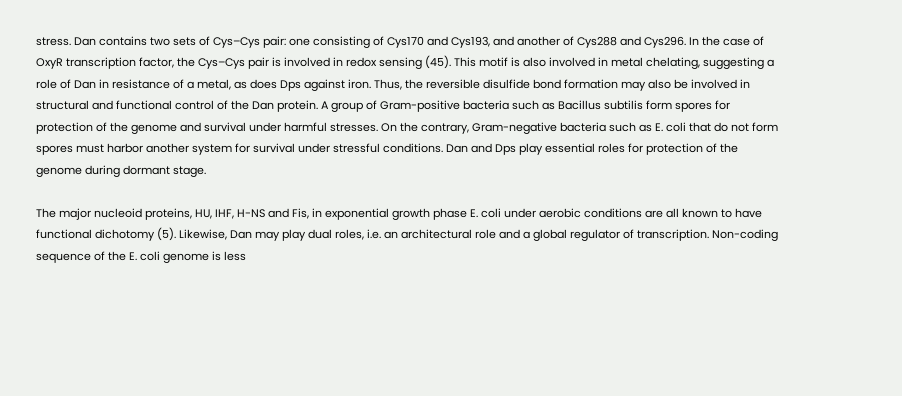stress. Dan contains two sets of Cys–Cys pair: one consisting of Cys170 and Cys193, and another of Cys288 and Cys296. In the case of OxyR transcription factor, the Cys–Cys pair is involved in redox sensing (45). This motif is also involved in metal chelating, suggesting a role of Dan in resistance of a metal, as does Dps against iron. Thus, the reversible disulfide bond formation may also be involved in structural and functional control of the Dan protein. A group of Gram-positive bacteria such as Bacillus subtilis form spores for protection of the genome and survival under harmful stresses. On the contrary, Gram-negative bacteria such as E. coli that do not form spores must harbor another system for survival under stressful conditions. Dan and Dps play essential roles for protection of the genome during dormant stage.

The major nucleoid proteins, HU, IHF, H-NS and Fis, in exponential growth phase E. coli under aerobic conditions are all known to have functional dichotomy (5). Likewise, Dan may play dual roles, i.e. an architectural role and a global regulator of transcription. Non-coding sequence of the E. coli genome is less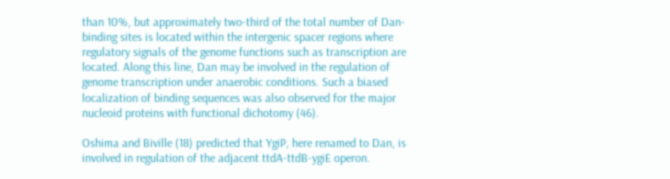than 10%, but approximately two-third of the total number of Dan-binding sites is located within the intergenic spacer regions where regulatory signals of the genome functions such as transcription are located. Along this line, Dan may be involved in the regulation of genome transcription under anaerobic conditions. Such a biased localization of binding sequences was also observed for the major nucleoid proteins with functional dichotomy (46).

Oshima and Biville (18) predicted that YgiP, here renamed to Dan, is involved in regulation of the adjacent ttdA-ttdB-ygiE operon.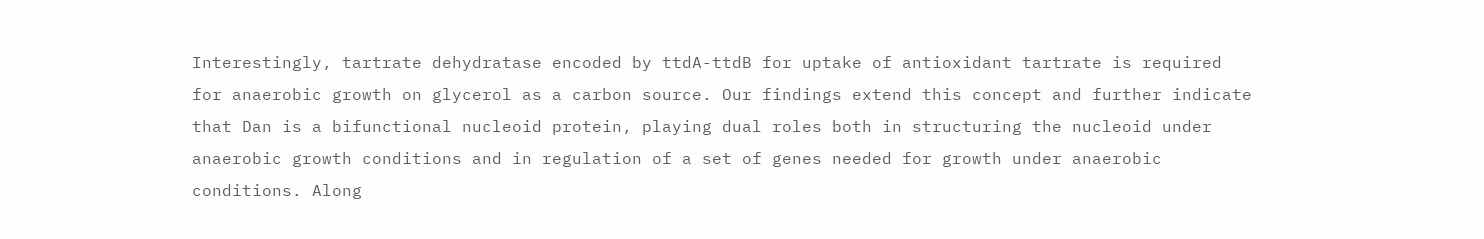Interestingly, tartrate dehydratase encoded by ttdA-ttdB for uptake of antioxidant tartrate is required for anaerobic growth on glycerol as a carbon source. Our findings extend this concept and further indicate that Dan is a bifunctional nucleoid protein, playing dual roles both in structuring the nucleoid under anaerobic growth conditions and in regulation of a set of genes needed for growth under anaerobic conditions. Along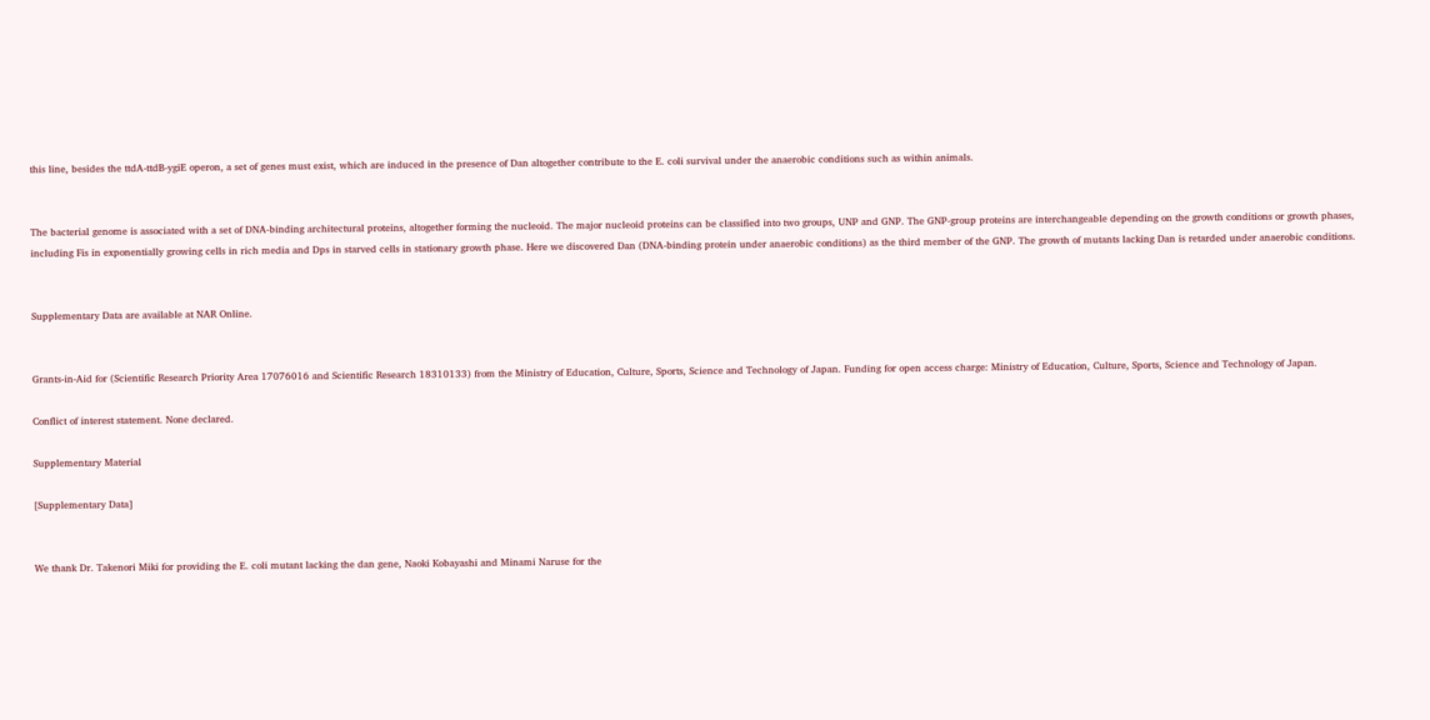this line, besides the ttdA-ttdB-ygiE operon, a set of genes must exist, which are induced in the presence of Dan altogether contribute to the E. coli survival under the anaerobic conditions such as within animals.


The bacterial genome is associated with a set of DNA-binding architectural proteins, altogether forming the nucleoid. The major nucleoid proteins can be classified into two groups, UNP and GNP. The GNP-group proteins are interchangeable depending on the growth conditions or growth phases, including Fis in exponentially growing cells in rich media and Dps in starved cells in stationary growth phase. Here we discovered Dan (DNA-binding protein under anaerobic conditions) as the third member of the GNP. The growth of mutants lacking Dan is retarded under anaerobic conditions.


Supplementary Data are available at NAR Online.


Grants-in-Aid for (Scientific Research Priority Area 17076016 and Scientific Research 18310133) from the Ministry of Education, Culture, Sports, Science and Technology of Japan. Funding for open access charge: Ministry of Education, Culture, Sports, Science and Technology of Japan.

Conflict of interest statement. None declared.

Supplementary Material

[Supplementary Data]


We thank Dr. Takenori Miki for providing the E. coli mutant lacking the dan gene, Naoki Kobayashi and Minami Naruse for the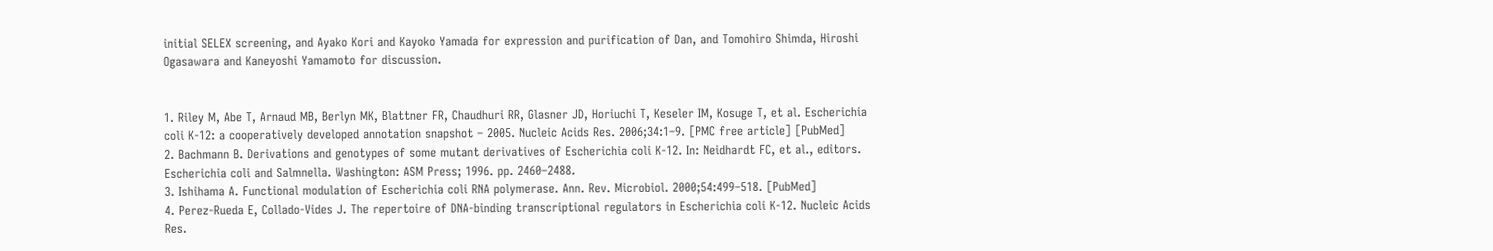initial SELEX screening, and Ayako Kori and Kayoko Yamada for expression and purification of Dan, and Tomohiro Shimda, Hiroshi Ogasawara and Kaneyoshi Yamamoto for discussion.


1. Riley M, Abe T, Arnaud MB, Berlyn MK, Blattner FR, Chaudhuri RR, Glasner JD, Horiuchi T, Keseler IM, Kosuge T, et al. Escherichia coli K-12: a cooperatively developed annotation snapshot – 2005. Nucleic Acids Res. 2006;34:1–9. [PMC free article] [PubMed]
2. Bachmann B. Derivations and genotypes of some mutant derivatives of Escherichia coli K-12. In: Neidhardt FC, et al., editors. Escherichia coli and Salmnella. Washington: ASM Press; 1996. pp. 2460–2488.
3. Ishihama A. Functional modulation of Escherichia coli RNA polymerase. Ann. Rev. Microbiol. 2000;54:499–518. [PubMed]
4. Perez-Rueda E, Collado-Vides J. The repertoire of DNA-binding transcriptional regulators in Escherichia coli K-12. Nucleic Acids Res.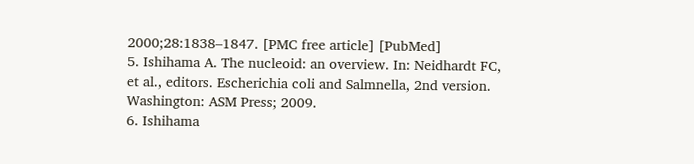2000;28:1838–1847. [PMC free article] [PubMed]
5. Ishihama A. The nucleoid: an overview. In: Neidhardt FC, et al., editors. Escherichia coli and Salmnella, 2nd version. Washington: ASM Press; 2009.
6. Ishihama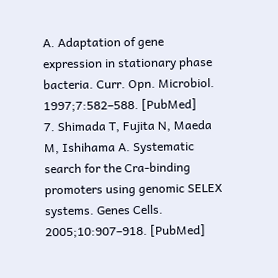A. Adaptation of gene expression in stationary phase bacteria. Curr. Opn. Microbiol. 1997;7:582–588. [PubMed]
7. Shimada T, Fujita N, Maeda M, Ishihama A. Systematic search for the Cra-binding promoters using genomic SELEX systems. Genes Cells. 2005;10:907–918. [PubMed]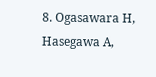8. Ogasawara H, Hasegawa A,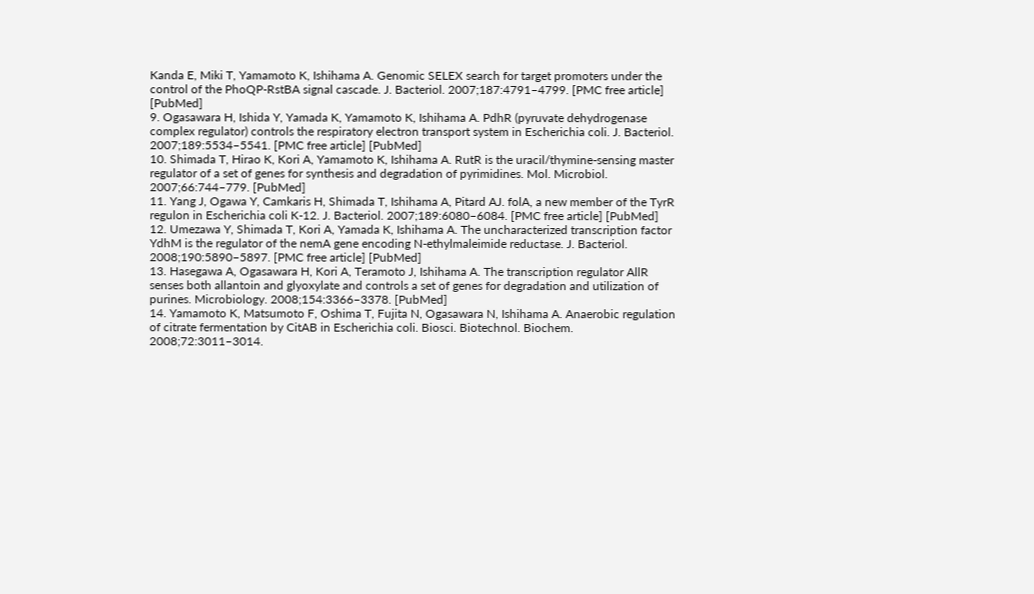Kanda E, Miki T, Yamamoto K, Ishihama A. Genomic SELEX search for target promoters under the control of the PhoQP-RstBA signal cascade. J. Bacteriol. 2007;187:4791–4799. [PMC free article] [PubMed]
9. Ogasawara H, Ishida Y, Yamada K, Yamamoto K, Ishihama A. PdhR (pyruvate dehydrogenase complex regulator) controls the respiratory electron transport system in Escherichia coli. J. Bacteriol. 2007;189:5534–5541. [PMC free article] [PubMed]
10. Shimada T, Hirao K, Kori A, Yamamoto K, Ishihama A. RutR is the uracil/thymine-sensing master regulator of a set of genes for synthesis and degradation of pyrimidines. Mol. Microbiol. 2007;66:744–779. [PubMed]
11. Yang J, Ogawa Y, Camkaris H, Shimada T, Ishihama A, Pitard AJ. folA, a new member of the TyrR regulon in Escherichia coli K-12. J. Bacteriol. 2007;189:6080–6084. [PMC free article] [PubMed]
12. Umezawa Y, Shimada T, Kori A, Yamada K, Ishihama A. The uncharacterized transcription factor YdhM is the regulator of the nemA gene encoding N-ethylmaleimide reductase. J. Bacteriol. 2008;190:5890–5897. [PMC free article] [PubMed]
13. Hasegawa A, Ogasawara H, Kori A, Teramoto J, Ishihama A. The transcription regulator AllR senses both allantoin and glyoxylate and controls a set of genes for degradation and utilization of purines. Microbiology. 2008;154:3366–3378. [PubMed]
14. Yamamoto K, Matsumoto F, Oshima T, Fujita N, Ogasawara N, Ishihama A. Anaerobic regulation of citrate fermentation by CitAB in Escherichia coli. Biosci. Biotechnol. Biochem. 2008;72:3011–3014.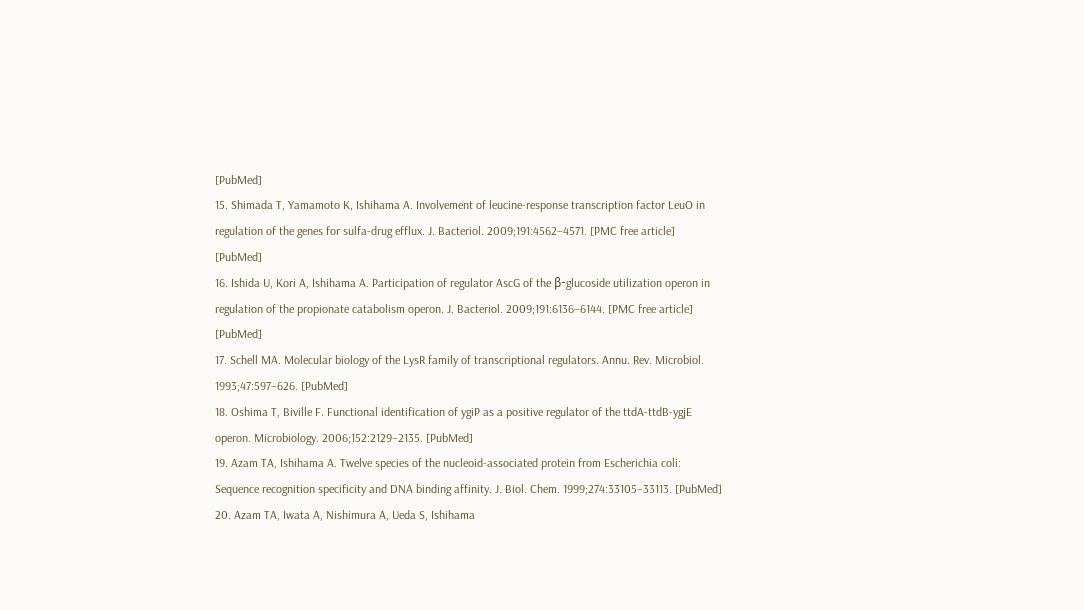[PubMed]
15. Shimada T, Yamamoto K, Ishihama A. Involvement of leucine-response transcription factor LeuO in regulation of the genes for sulfa-drug efflux. J. Bacteriol. 2009;191:4562–4571. [PMC free article] [PubMed]
16. Ishida U, Kori A, Ishihama A. Participation of regulator AscG of the β-glucoside utilization operon in regulation of the propionate catabolism operon. J. Bacteriol. 2009;191:6136–6144. [PMC free article] [PubMed]
17. Schell MA. Molecular biology of the LysR family of transcriptional regulators. Annu. Rev. Microbiol. 1993;47:597–626. [PubMed]
18. Oshima T, Biville F. Functional identification of ygiP as a positive regulator of the ttdA-ttdB-ygjE operon. Microbiology. 2006;152:2129–2135. [PubMed]
19. Azam TA, Ishihama A. Twelve species of the nucleoid-associated protein from Escherichia coli: Sequence recognition specificity and DNA binding affinity. J. Biol. Chem. 1999;274:33105–33113. [PubMed]
20. Azam TA, Iwata A, Nishimura A, Ueda S, Ishihama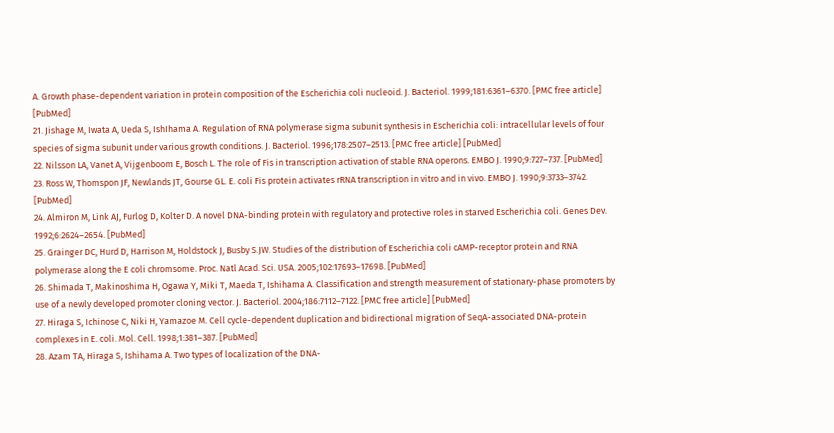A. Growth phase-dependent variation in protein composition of the Escherichia coli nucleoid. J. Bacteriol. 1999;181:6361–6370. [PMC free article] [PubMed]
21. Jishage M, Iwata A, Ueda S, IshIhama A. Regulation of RNA polymerase sigma subunit synthesis in Escherichia coli: intracellular levels of four species of sigma subunit under various growth conditions. J. Bacteriol. 1996;178:2507–2513. [PMC free article] [PubMed]
22. Nilsson LA, Vanet A, Vijgenboom E, Bosch L. The role of Fis in transcription activation of stable RNA operons. EMBO J. 1990;9:727–737. [PubMed]
23. Ross W, Thomspon JF, Newlands JT, Gourse GL. E. coli Fis protein activates rRNA transcription in vitro and in vivo. EMBO J. 1990;9:3733–3742. [PubMed]
24. Almiron M, Link AJ, Furlog D, Kolter D. A novel DNA-binding protein with regulatory and protective roles in starved Escherichia coli. Genes Dev. 1992;6:2624–2654. [PubMed]
25. Grainger DC, Hurd D, Harrison M, Holdstock J, Busby S.JW. Studies of the distribution of Escherichia coli cAMP-receptor protein and RNA polymerase along the E coli chromsome. Proc. Natl Acad. Sci. USA. 2005;102:17693–17698. [PubMed]
26. Shimada T, Makinoshima H, Ogawa Y, Miki T, Maeda T, Ishihama A. Classification and strength measurement of stationary-phase promoters by use of a newly developed promoter cloning vector. J. Bacteriol. 2004;186:7112–7122. [PMC free article] [PubMed]
27. Hiraga S, Ichinose C, Niki H, Yamazoe M. Cell cycle-dependent duplication and bidirectional migration of SeqA-associated DNA-protein complexes in E. coli. Mol. Cell. 1998;1:381–387. [PubMed]
28. Azam TA, Hiraga S, Ishihama A. Two types of localization of the DNA-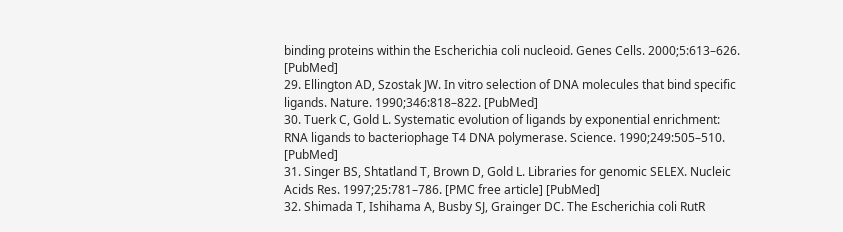binding proteins within the Escherichia coli nucleoid. Genes Cells. 2000;5:613–626. [PubMed]
29. Ellington AD, Szostak JW. In vitro selection of DNA molecules that bind specific ligands. Nature. 1990;346:818–822. [PubMed]
30. Tuerk C, Gold L. Systematic evolution of ligands by exponential enrichment: RNA ligands to bacteriophage T4 DNA polymerase. Science. 1990;249:505–510. [PubMed]
31. Singer BS, Shtatland T, Brown D, Gold L. Libraries for genomic SELEX. Nucleic Acids Res. 1997;25:781–786. [PMC free article] [PubMed]
32. Shimada T, Ishihama A, Busby SJ, Grainger DC. The Escherichia coli RutR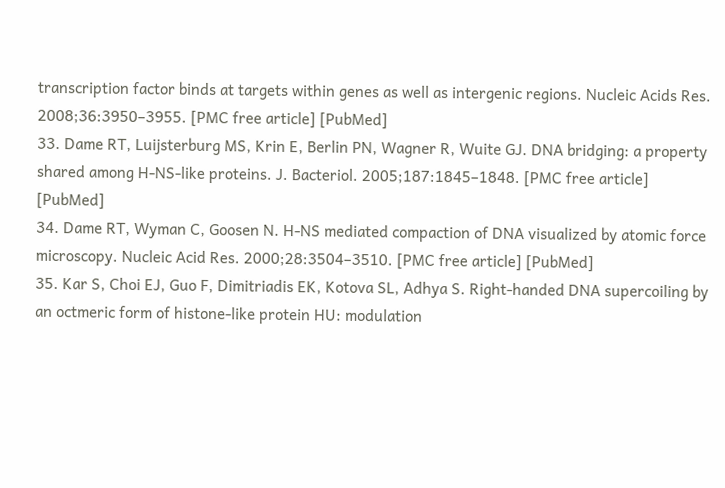transcription factor binds at targets within genes as well as intergenic regions. Nucleic Acids Res. 2008;36:3950–3955. [PMC free article] [PubMed]
33. Dame RT, Luijsterburg MS, Krin E, Berlin PN, Wagner R, Wuite GJ. DNA bridging: a property shared among H-NS-like proteins. J. Bacteriol. 2005;187:1845–1848. [PMC free article] [PubMed]
34. Dame RT, Wyman C, Goosen N. H-NS mediated compaction of DNA visualized by atomic force microscopy. Nucleic Acid Res. 2000;28:3504–3510. [PMC free article] [PubMed]
35. Kar S, Choi EJ, Guo F, Dimitriadis EK, Kotova SL, Adhya S. Right-handed DNA supercoiling by an octmeric form of histone-like protein HU: modulation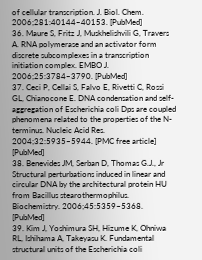of cellular transcription. J. Biol. Chem. 2006;281:40144–40153. [PubMed]
36. Maure S, Fritz J, Muskhelishvili G, Travers A. RNA polymerase and an activator form discrete subcomplexes in a transcription initiation complex. EMBO J. 2006;25:3784–3790. [PubMed]
37. Ceci P, Cellai S, Falvo E, Rivetti C, Rossi GL, Chianocone E. DNA condensation and self-aggregation of Escherichia coli Dps are coupled phenomena related to the properties of the N-terminus. Nucleic Acid Res. 2004;32:5935–5944. [PMC free article] [PubMed]
38. Benevides JM, Serban D, Thomas G.J., Jr Structural perturbations induced in linear and circular DNA by the architectural protein HU from Bacillus stearothermophilus. Biochemistry. 2006;45:5359–5368. [PubMed]
39. Kim J, Yoshimura SH, Hizume K, Ohniwa RL, Ishihama A, Takeyasu K. Fundamental structural units of the Escherichia coli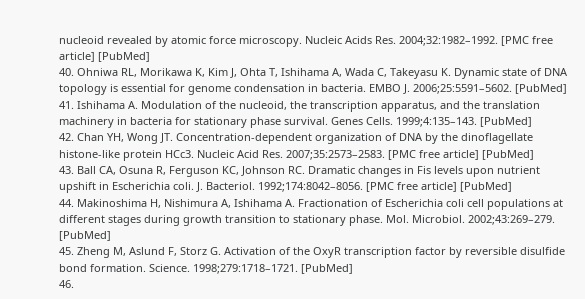nucleoid revealed by atomic force microscopy. Nucleic Acids Res. 2004;32:1982–1992. [PMC free article] [PubMed]
40. Ohniwa RL, Morikawa K, Kim J, Ohta T, Ishihama A, Wada C, Takeyasu K. Dynamic state of DNA topology is essential for genome condensation in bacteria. EMBO J. 2006;25:5591–5602. [PubMed]
41. Ishihama A. Modulation of the nucleoid, the transcription apparatus, and the translation machinery in bacteria for stationary phase survival. Genes Cells. 1999;4:135–143. [PubMed]
42. Chan YH, Wong JT. Concentration-dependent organization of DNA by the dinoflagellate histone-like protein HCc3. Nucleic Acid Res. 2007;35:2573–2583. [PMC free article] [PubMed]
43. Ball CA, Osuna R, Ferguson KC, Johnson RC. Dramatic changes in Fis levels upon nutrient upshift in Escherichia coli. J. Bacteriol. 1992;174:8042–8056. [PMC free article] [PubMed]
44. Makinoshima H, Nishimura A, Ishihama A. Fractionation of Escherichia coli cell populations at different stages during growth transition to stationary phase. Mol. Microbiol. 2002;43:269–279. [PubMed]
45. Zheng M, Aslund F, Storz G. Activation of the OxyR transcription factor by reversible disulfide bond formation. Science. 1998;279:1718–1721. [PubMed]
46.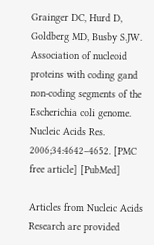Grainger DC, Hurd D, Goldberg MD, Busby S.JW. Association of nucleoid proteins with coding gand non-coding segments of the Escherichia coli genome. Nucleic Acids Res. 2006;34:4642–4652. [PMC free article] [PubMed]

Articles from Nucleic Acids Research are provided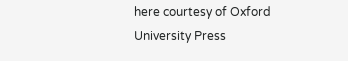here courtesy of Oxford University Press